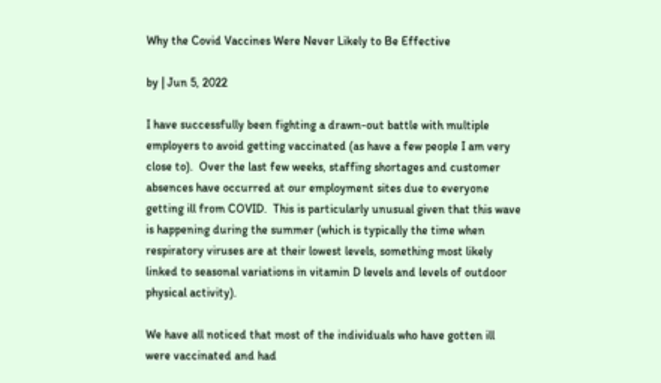Why the Covid Vaccines Were Never Likely to Be Effective

by | Jun 5, 2022

I have successfully been fighting a drawn-out battle with multiple employers to avoid getting vaccinated (as have a few people I am very close to).  Over the last few weeks, staffing shortages and customer absences have occurred at our employment sites due to everyone getting ill from COVID.  This is particularly unusual given that this wave is happening during the summer (which is typically the time when respiratory viruses are at their lowest levels, something most likely linked to seasonal variations in vitamin D levels and levels of outdoor physical activity).

We have all noticed that most of the individuals who have gotten ill were vaccinated and had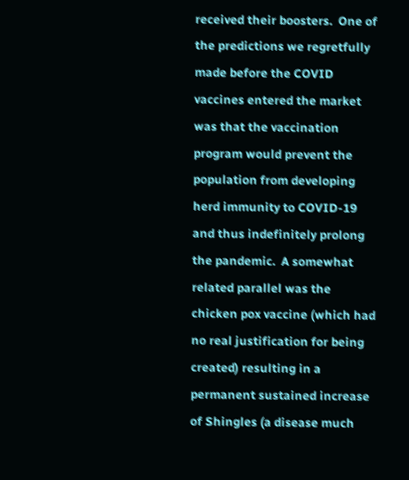received their boosters.  One of the predictions we regretfully made before the COVID vaccines entered the market was that the vaccination program would prevent the population from developing herd immunity to COVID-19 and thus indefinitely prolong the pandemic.  A somewhat related parallel was the chicken pox vaccine (which had no real justification for being created) resulting in a permanent sustained increase of Shingles (a disease much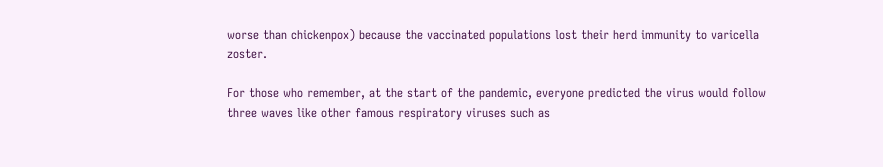worse than chickenpox) because the vaccinated populations lost their herd immunity to varicella zoster.

For those who remember, at the start of the pandemic, everyone predicted the virus would follow three waves like other famous respiratory viruses such as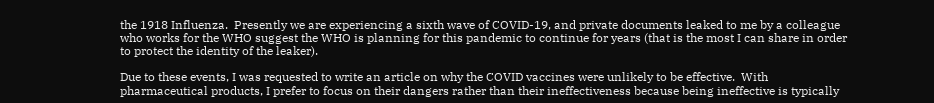the 1918 Influenza.  Presently we are experiencing a sixth wave of COVID-19, and private documents leaked to me by a colleague who works for the WHO suggest the WHO is planning for this pandemic to continue for years (that is the most I can share in order to protect the identity of the leaker).

Due to these events, I was requested to write an article on why the COVID vaccines were unlikely to be effective.  With pharmaceutical products, I prefer to focus on their dangers rather than their ineffectiveness because being ineffective is typically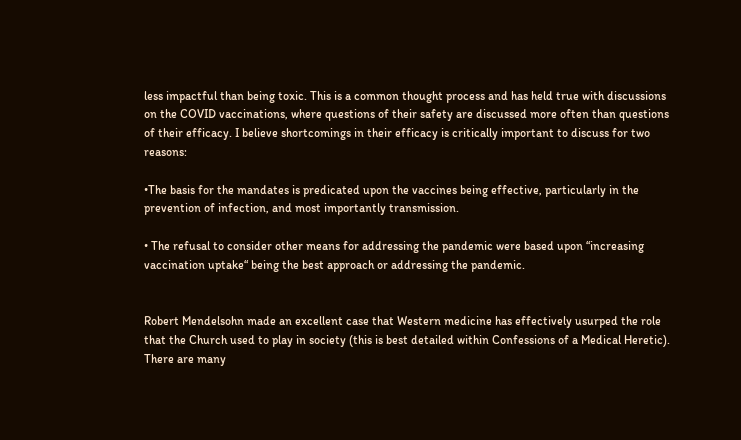less impactful than being toxic. This is a common thought process and has held true with discussions on the COVID vaccinations, where questions of their safety are discussed more often than questions of their efficacy. I believe shortcomings in their efficacy is critically important to discuss for two reasons:

•The basis for the mandates is predicated upon the vaccines being effective, particularly in the prevention of infection, and most importantly transmission.

• The refusal to consider other means for addressing the pandemic were based upon “increasing vaccination uptake“ being the best approach or addressing the pandemic.


Robert Mendelsohn made an excellent case that Western medicine has effectively usurped the role that the Church used to play in society (this is best detailed within Confessions of a Medical Heretic).  There are many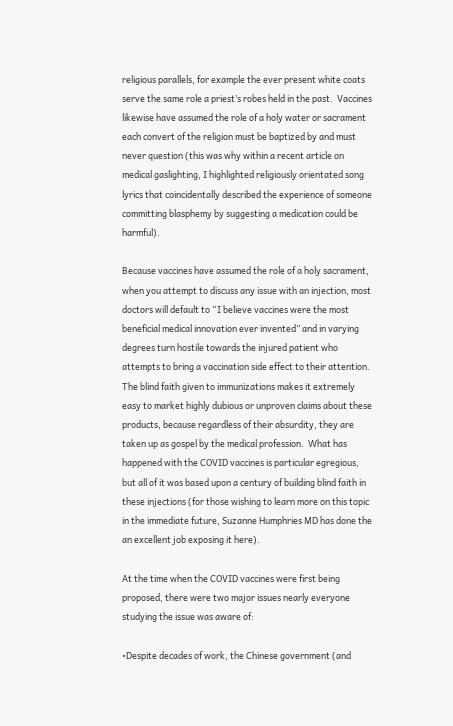religious parallels, for example the ever present white coats serve the same role a priest’s robes held in the past.  Vaccines likewise have assumed the role of a holy water or sacrament each convert of the religion must be baptized by and must never question (this was why within a recent article on medical gaslighting, I highlighted religiously orientated song lyrics that coincidentally described the experience of someone committing blasphemy by suggesting a medication could be harmful).

Because vaccines have assumed the role of a holy sacrament, when you attempt to discuss any issue with an injection, most doctors will default to “I believe vaccines were the most beneficial medical innovation ever invented” and in varying degrees turn hostile towards the injured patient who attempts to bring a vaccination side effect to their attention. The blind faith given to immunizations makes it extremely easy to market highly dubious or unproven claims about these products, because regardless of their absurdity, they are taken up as gospel by the medical profession.  What has happened with the COVID vaccines is particular egregious, but all of it was based upon a century of building blind faith in these injections (for those wishing to learn more on this topic in the immediate future, Suzanne Humphries MD has done the an excellent job exposing it here).

At the time when the COVID vaccines were first being proposed, there were two major issues nearly everyone studying the issue was aware of:

•Despite decades of work, the Chinese government (and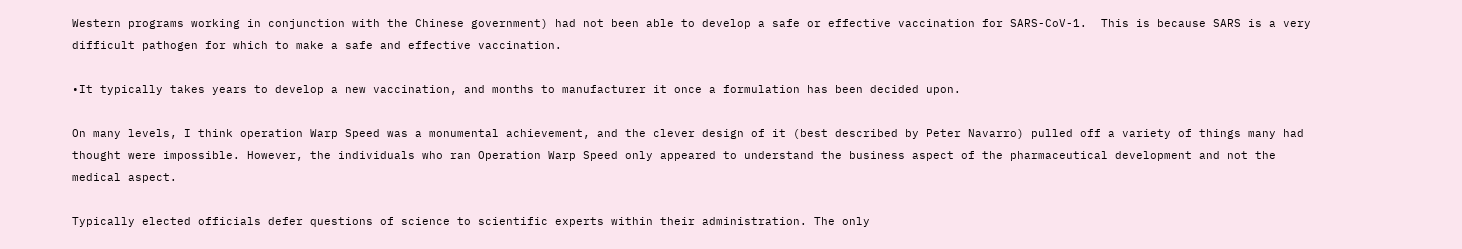Western programs working in conjunction with the Chinese government) had not been able to develop a safe or effective vaccination for SARS-CoV-1.  This is because SARS is a very difficult pathogen for which to make a safe and effective vaccination.

•It typically takes years to develop a new vaccination, and months to manufacturer it once a formulation has been decided upon.

On many levels, I think operation Warp Speed was a monumental achievement, and the clever design of it (best described by Peter Navarro) pulled off a variety of things many had thought were impossible. However, the individuals who ran Operation Warp Speed only appeared to understand the business aspect of the pharmaceutical development and not the medical aspect.

Typically elected officials defer questions of science to scientific experts within their administration. The only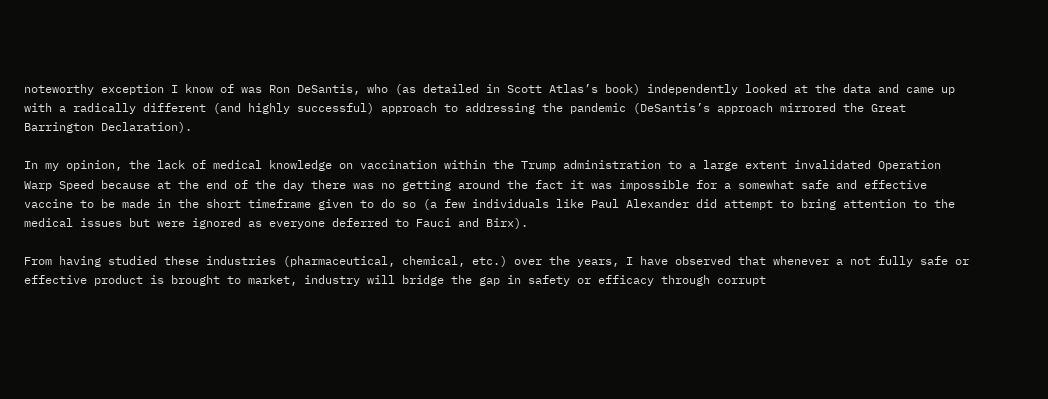noteworthy exception I know of was Ron DeSantis, who (as detailed in Scott Atlas’s book) independently looked at the data and came up with a radically different (and highly successful) approach to addressing the pandemic (DeSantis’s approach mirrored the Great Barrington Declaration).

In my opinion, the lack of medical knowledge on vaccination within the Trump administration to a large extent invalidated Operation Warp Speed because at the end of the day there was no getting around the fact it was impossible for a somewhat safe and effective vaccine to be made in the short timeframe given to do so (a few individuals like Paul Alexander did attempt to bring attention to the medical issues but were ignored as everyone deferred to Fauci and Birx).

From having studied these industries (pharmaceutical, chemical, etc.) over the years, I have observed that whenever a not fully safe or effective product is brought to market, industry will bridge the gap in safety or efficacy through corrupt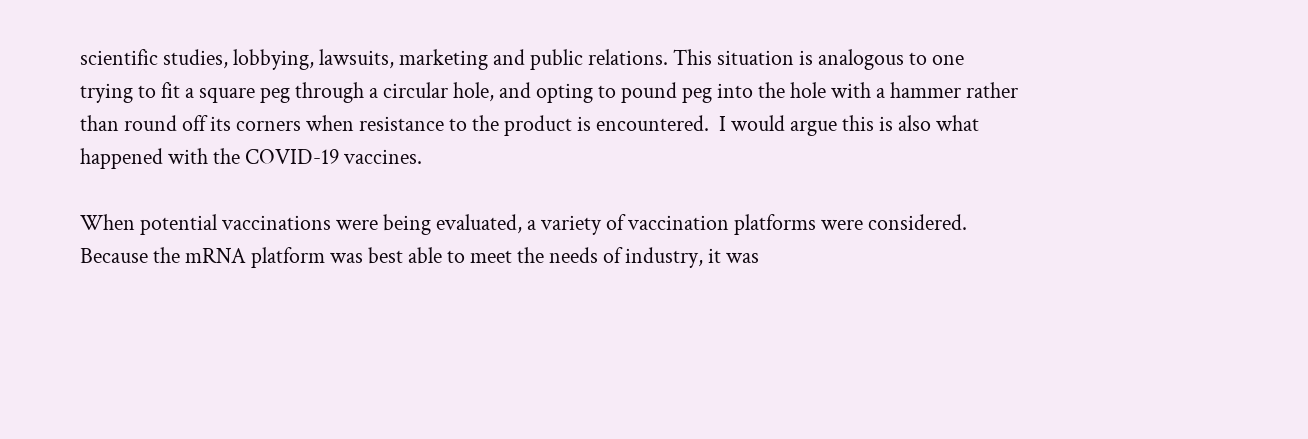scientific studies, lobbying, lawsuits, marketing and public relations. This situation is analogous to one trying to fit a square peg through a circular hole, and opting to pound peg into the hole with a hammer rather than round off its corners when resistance to the product is encountered.  I would argue this is also what happened with the COVID-19 vaccines.

When potential vaccinations were being evaluated, a variety of vaccination platforms were considered.  Because the mRNA platform was best able to meet the needs of industry, it was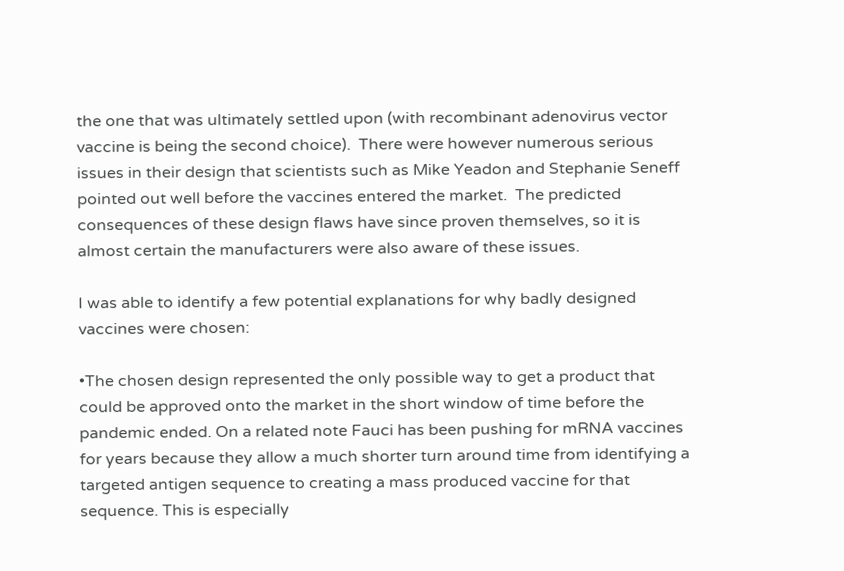the one that was ultimately settled upon (with recombinant adenovirus vector vaccine is being the second choice).  There were however numerous serious issues in their design that scientists such as Mike Yeadon and Stephanie Seneff pointed out well before the vaccines entered the market.  The predicted consequences of these design flaws have since proven themselves, so it is almost certain the manufacturers were also aware of these issues.

I was able to identify a few potential explanations for why badly designed vaccines were chosen:

•The chosen design represented the only possible way to get a product that could be approved onto the market in the short window of time before the pandemic ended. On a related note Fauci has been pushing for mRNA vaccines for years because they allow a much shorter turn around time from identifying a targeted antigen sequence to creating a mass produced vaccine for that sequence. This is especially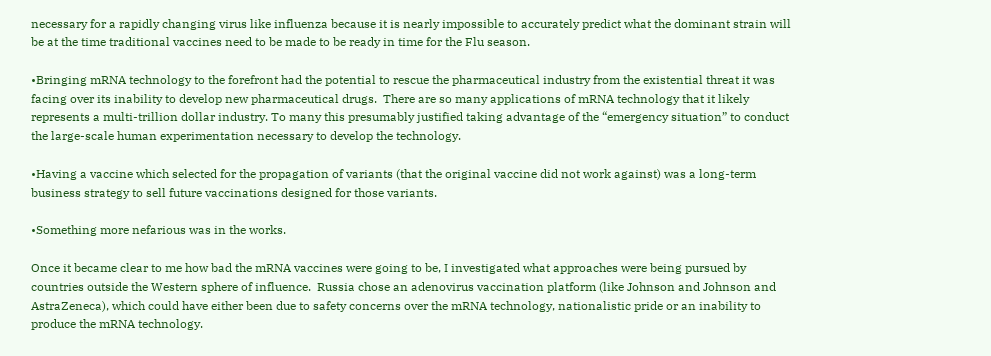necessary for a rapidly changing virus like influenza because it is nearly impossible to accurately predict what the dominant strain will be at the time traditional vaccines need to be made to be ready in time for the Flu season.

•Bringing mRNA technology to the forefront had the potential to rescue the pharmaceutical industry from the existential threat it was facing over its inability to develop new pharmaceutical drugs.  There are so many applications of mRNA technology that it likely represents a multi-trillion dollar industry. To many this presumably justified taking advantage of the “emergency situation” to conduct the large-scale human experimentation necessary to develop the technology.

•Having a vaccine which selected for the propagation of variants (that the original vaccine did not work against) was a long-term business strategy to sell future vaccinations designed for those variants.

•Something more nefarious was in the works.

Once it became clear to me how bad the mRNA vaccines were going to be, I investigated what approaches were being pursued by countries outside the Western sphere of influence.  Russia chose an adenovirus vaccination platform (like Johnson and Johnson and AstraZeneca), which could have either been due to safety concerns over the mRNA technology, nationalistic pride or an inability to produce the mRNA technology.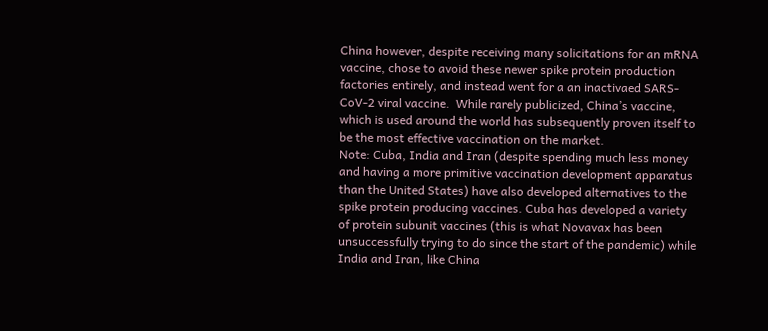China however, despite receiving many solicitations for an mRNA vaccine, chose to avoid these newer spike protein production factories entirely, and instead went for a an inactivaed SARS-CoV-2 viral vaccine.  While rarely publicized, China’s vaccine, which is used around the world has subsequently proven itself to be the most effective vaccination on the market.
Note: Cuba, India and Iran (despite spending much less money and having a more primitive vaccination development apparatus than the United States) have also developed alternatives to the spike protein producing vaccines. Cuba has developed a variety of protein subunit vaccines (this is what Novavax has been unsuccessfully trying to do since the start of the pandemic) while India and Iran, like China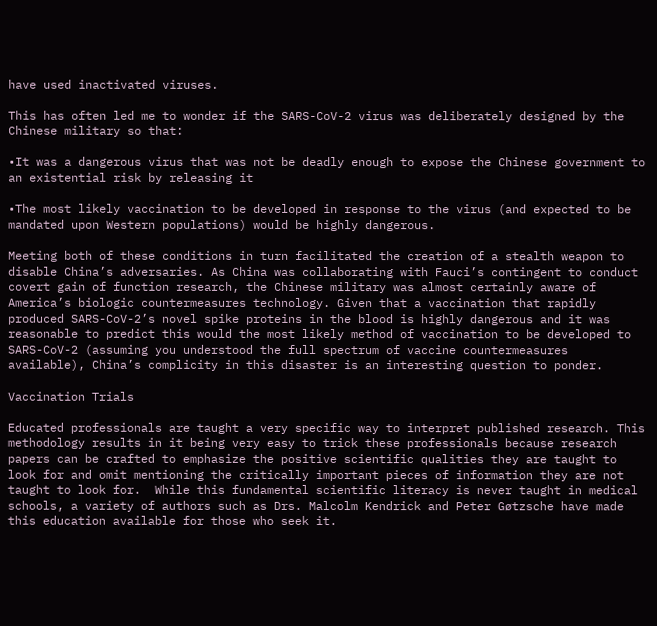have used inactivated viruses.

This has often led me to wonder if the SARS-CoV-2 virus was deliberately designed by the Chinese military so that:

•It was a dangerous virus that was not be deadly enough to expose the Chinese government to an existential risk by releasing it

•The most likely vaccination to be developed in response to the virus (and expected to be mandated upon Western populations) would be highly dangerous.

Meeting both of these conditions in turn facilitated the creation of a stealth weapon to disable China’s adversaries. As China was collaborating with Fauci’s contingent to conduct covert gain of function research, the Chinese military was almost certainly aware of America’s biologic countermeasures technology. Given that a vaccination that rapidly produced SARS-CoV-2’s novel spike proteins in the blood is highly dangerous and it was reasonable to predict this would the most likely method of vaccination to be developed to SARS-CoV-2 (assuming you understood the full spectrum of vaccine countermeasures available), China’s complicity in this disaster is an interesting question to ponder.

Vaccination Trials

Educated professionals are taught a very specific way to interpret published research. This methodology results in it being very easy to trick these professionals because research papers can be crafted to emphasize the positive scientific qualities they are taught to look for and omit mentioning the critically important pieces of information they are not taught to look for.  While this fundamental scientific literacy is never taught in medical schools, a variety of authors such as Drs. Malcolm Kendrick and Peter Gøtzsche have made this education available for those who seek it.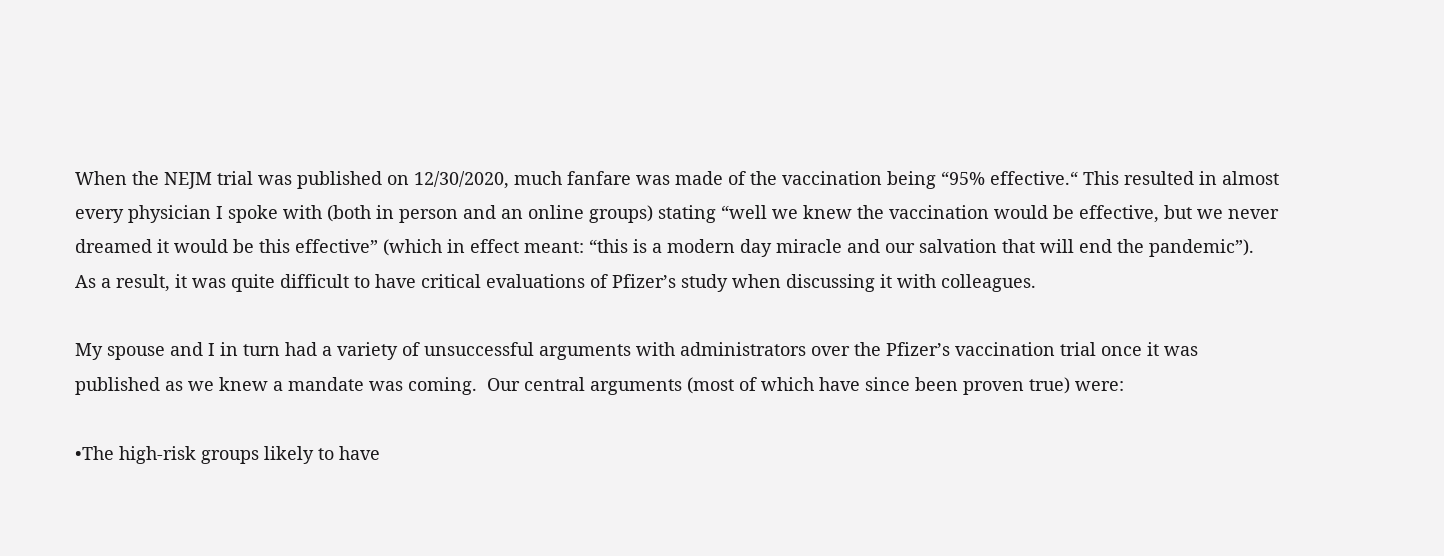When the NEJM trial was published on 12/30/2020, much fanfare was made of the vaccination being “95% effective.“ This resulted in almost every physician I spoke with (both in person and an online groups) stating “well we knew the vaccination would be effective, but we never dreamed it would be this effective” (which in effect meant: “this is a modern day miracle and our salvation that will end the pandemic”).  As a result, it was quite difficult to have critical evaluations of Pfizer’s study when discussing it with colleagues.

My spouse and I in turn had a variety of unsuccessful arguments with administrators over the Pfizer’s vaccination trial once it was published as we knew a mandate was coming.  Our central arguments (most of which have since been proven true) were:

•The high-risk groups likely to have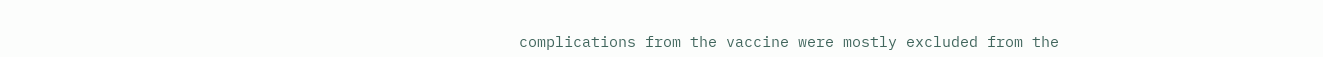complications from the vaccine were mostly excluded from the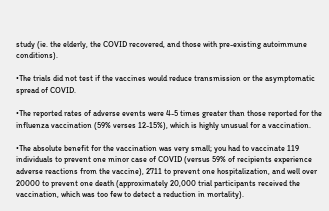study (ie. the elderly, the COVID recovered, and those with pre-existing autoimmune conditions).

•The trials did not test if the vaccines would reduce transmission or the asymptomatic spread of COVID.

•The reported rates of adverse events were 4-5 times greater than those reported for the influenza vaccination (59% verses 12-15%), which is highly unusual for a vaccination.

•The absolute benefit for the vaccination was very small; you had to vaccinate 119 individuals to prevent one minor case of COVID (versus 59% of recipients experience adverse reactions from the vaccine), 2711 to prevent one hospitalization, and well over 20000 to prevent one death (approximately 20,000 trial participants received the vaccination, which was too few to detect a reduction in mortality).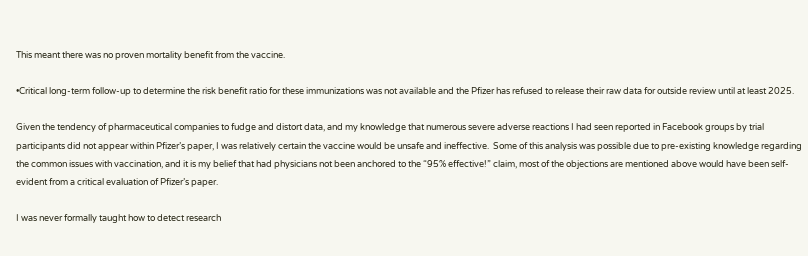This meant there was no proven mortality benefit from the vaccine.

•Critical long-term follow-up to determine the risk benefit ratio for these immunizations was not available and the Pfizer has refused to release their raw data for outside review until at least 2025.

Given the tendency of pharmaceutical companies to fudge and distort data, and my knowledge that numerous severe adverse reactions I had seen reported in Facebook groups by trial participants did not appear within Pfizer’s paper, I was relatively certain the vaccine would be unsafe and ineffective.  Some of this analysis was possible due to pre-existing knowledge regarding the common issues with vaccination, and it is my belief that had physicians not been anchored to the “95% effective!” claim, most of the objections are mentioned above would have been self-evident from a critical evaluation of Pfizer’s paper.

I was never formally taught how to detect research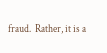fraud.  Rather, it is a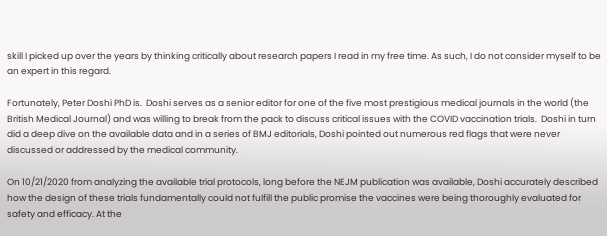skill I picked up over the years by thinking critically about research papers I read in my free time. As such, I do not consider myself to be an expert in this regard.

Fortunately, Peter Doshi PhD is.  Doshi serves as a senior editor for one of the five most prestigious medical journals in the world (the British Medical Journal) and was willing to break from the pack to discuss critical issues with the COVID vaccination trials.  Doshi in turn did a deep dive on the available data and in a series of BMJ editorials, Doshi pointed out numerous red flags that were never discussed or addressed by the medical community.

On 10/21/2020 from analyzing the available trial protocols, long before the NEJM publication was available, Doshi accurately described how the design of these trials fundamentally could not fulfill the public promise the vaccines were being thoroughly evaluated for safety and efficacy. At the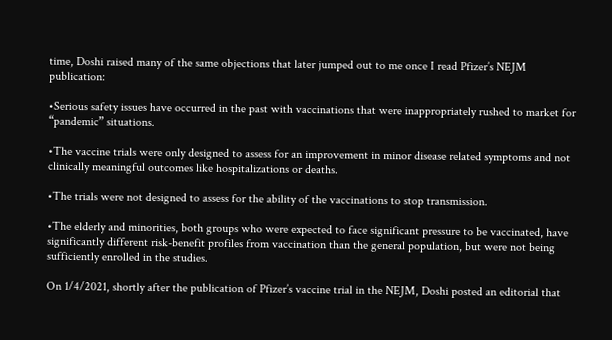time, Doshi raised many of the same objections that later jumped out to me once I read Pfizer’s NEJM publication:

•Serious safety issues have occurred in the past with vaccinations that were inappropriately rushed to market for “pandemic” situations.

•The vaccine trials were only designed to assess for an improvement in minor disease related symptoms and not clinically meaningful outcomes like hospitalizations or deaths.

•The trials were not designed to assess for the ability of the vaccinations to stop transmission.

•The elderly and minorities, both groups who were expected to face significant pressure to be vaccinated, have significantly different risk-benefit profiles from vaccination than the general population, but were not being sufficiently enrolled in the studies.

On 1/4/2021, shortly after the publication of Pfizer’s vaccine trial in the NEJM, Doshi posted an editorial that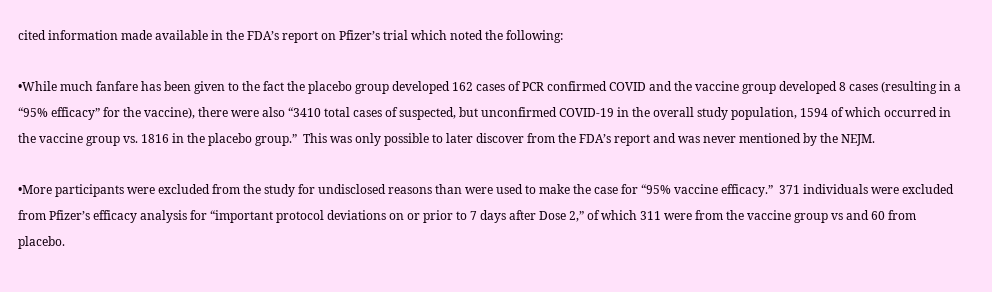cited information made available in the FDA’s report on Pfizer’s trial which noted the following:

•While much fanfare has been given to the fact the placebo group developed 162 cases of PCR confirmed COVID and the vaccine group developed 8 cases (resulting in a “95% efficacy” for the vaccine), there were also “3410 total cases of suspected, but unconfirmed COVID-19 in the overall study population, 1594 of which occurred in the vaccine group vs. 1816 in the placebo group.”  This was only possible to later discover from the FDA’s report and was never mentioned by the NEJM.

•More participants were excluded from the study for undisclosed reasons than were used to make the case for “95% vaccine efficacy.”  371 individuals were excluded from Pfizer’s efficacy analysis for “important protocol deviations on or prior to 7 days after Dose 2,” of which 311 were from the vaccine group vs and 60 from placebo.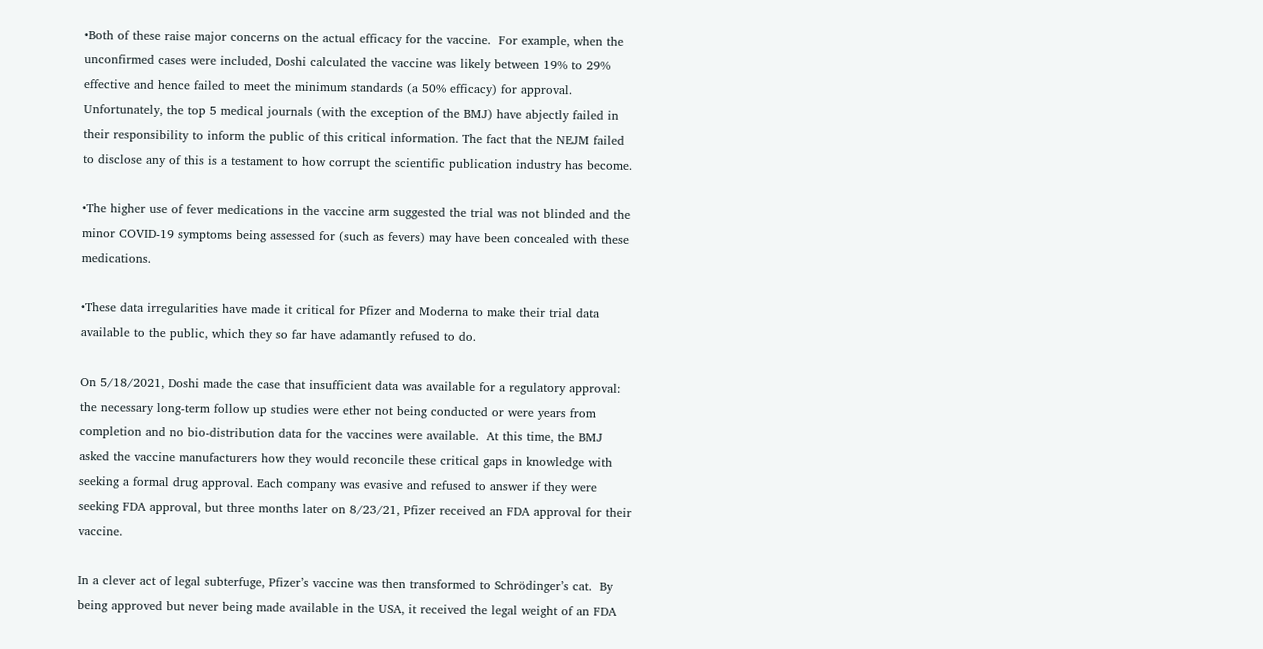•Both of these raise major concerns on the actual efficacy for the vaccine.  For example, when the unconfirmed cases were included, Doshi calculated the vaccine was likely between 19% to 29% effective and hence failed to meet the minimum standards (a 50% efficacy) for approval.  Unfortunately, the top 5 medical journals (with the exception of the BMJ) have abjectly failed in their responsibility to inform the public of this critical information. The fact that the NEJM failed to disclose any of this is a testament to how corrupt the scientific publication industry has become.

•The higher use of fever medications in the vaccine arm suggested the trial was not blinded and the minor COVID-19 symptoms being assessed for (such as fevers) may have been concealed with these medications.

•These data irregularities have made it critical for Pfizer and Moderna to make their trial data available to the public, which they so far have adamantly refused to do.

On 5/18/2021, Doshi made the case that insufficient data was available for a regulatory approval: the necessary long-term follow up studies were ether not being conducted or were years from completion and no bio-distribution data for the vaccines were available.  At this time, the BMJ asked the vaccine manufacturers how they would reconcile these critical gaps in knowledge with seeking a formal drug approval. Each company was evasive and refused to answer if they were seeking FDA approval, but three months later on 8/23/21, Pfizer received an FDA approval for their vaccine.

In a clever act of legal subterfuge, Pfizer’s vaccine was then transformed to Schrödinger’s cat.  By being approved but never being made available in the USA, it received the legal weight of an FDA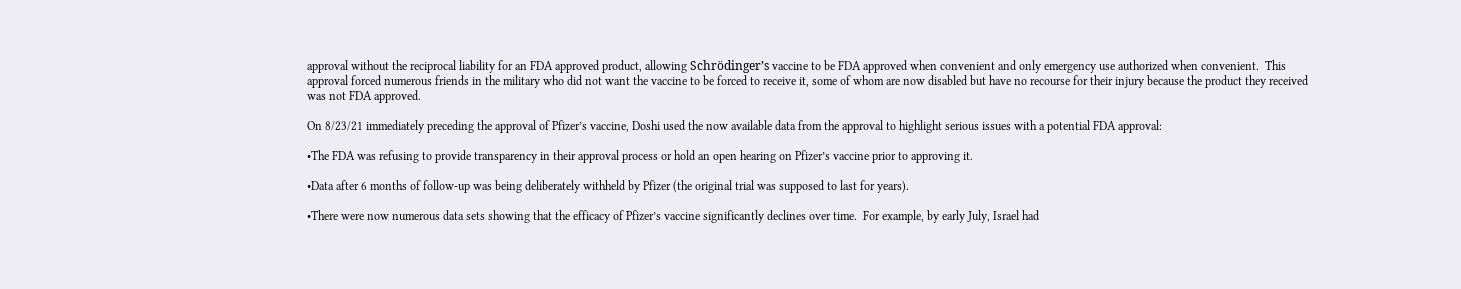approval without the reciprocal liability for an FDA approved product, allowing Schrödinger’s vaccine to be FDA approved when convenient and only emergency use authorized when convenient.  This approval forced numerous friends in the military who did not want the vaccine to be forced to receive it, some of whom are now disabled but have no recourse for their injury because the product they received was not FDA approved.

On 8/23/21 immediately preceding the approval of Pfizer’s vaccine, Doshi used the now available data from the approval to highlight serious issues with a potential FDA approval:

•The FDA was refusing to provide transparency in their approval process or hold an open hearing on Pfizer’s vaccine prior to approving it.

•Data after 6 months of follow-up was being deliberately withheld by Pfizer (the original trial was supposed to last for years).

•There were now numerous data sets showing that the efficacy of Pfizer’s vaccine significantly declines over time.  For example, by early July, Israel had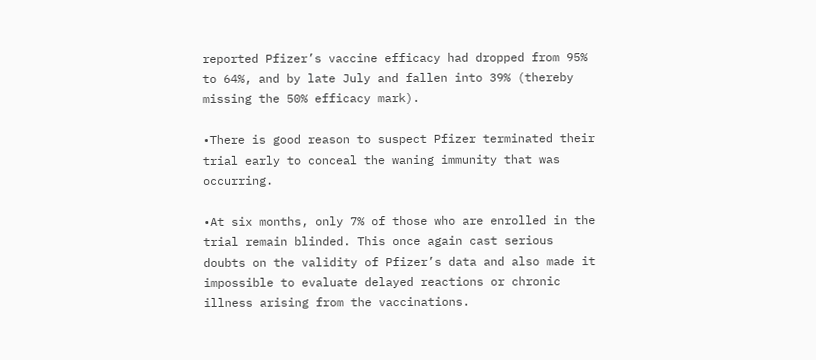reported Pfizer’s vaccine efficacy had dropped from 95% to 64%, and by late July and fallen into 39% (thereby missing the 50% efficacy mark).

•There is good reason to suspect Pfizer terminated their trial early to conceal the waning immunity that was occurring.

•At six months, only 7% of those who are enrolled in the trial remain blinded. This once again cast serious doubts on the validity of Pfizer’s data and also made it impossible to evaluate delayed reactions or chronic illness arising from the vaccinations.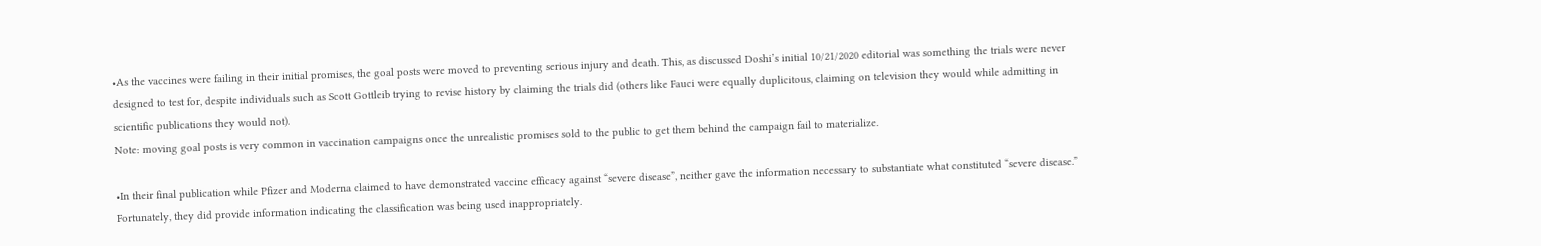•As the vaccines were failing in their initial promises, the goal posts were moved to preventing serious injury and death. This, as discussed Doshi’s initial 10/21/2020 editorial was something the trials were never designed to test for, despite individuals such as Scott Gottleib trying to revise history by claiming the trials did (others like Fauci were equally duplicitous, claiming on television they would while admitting in scientific publications they would not).
Note: moving goal posts is very common in vaccination campaigns once the unrealistic promises sold to the public to get them behind the campaign fail to materialize.

•In their final publication while Pfizer and Moderna claimed to have demonstrated vaccine efficacy against “severe disease”, neither gave the information necessary to substantiate what constituted “severe disease.” Fortunately, they did provide information indicating the classification was being used inappropriately.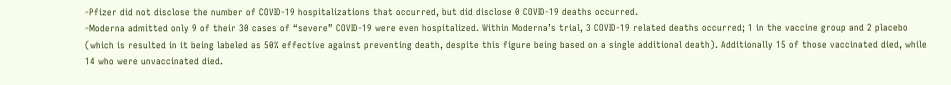-Pfizer did not disclose the number of COVID-19 hospitalizations that occurred, but did disclose 0 COVID-19 deaths occurred.
-Moderna admitted only 9 of their 30 cases of “severe” COVID-19 were even hospitalized. Within Moderna’s trial, 3 COVID-19 related deaths occurred; 1 in the vaccine group and 2 placebo (which is resulted in it being labeled as 50% effective against preventing death, despite this figure being based on a single additional death). Additionally 15 of those vaccinated died, while 14 who were unvaccinated died.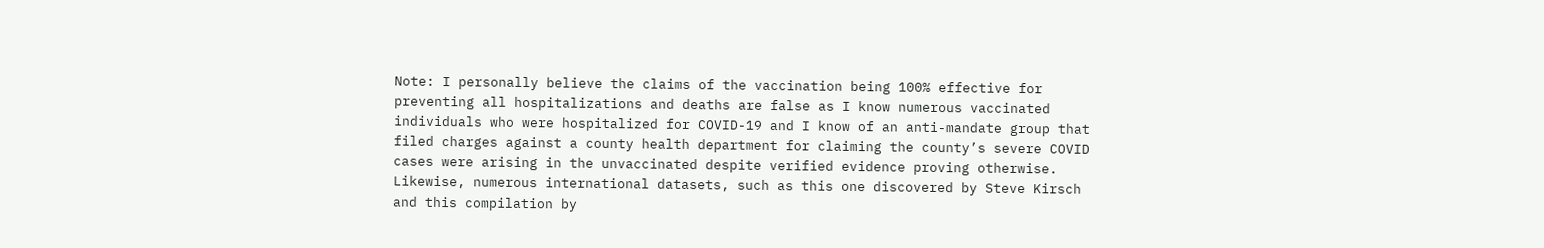Note: I personally believe the claims of the vaccination being 100% effective for preventing all hospitalizations and deaths are false as I know numerous vaccinated individuals who were hospitalized for COVID-19 and I know of an anti-mandate group that filed charges against a county health department for claiming the county’s severe COVID cases were arising in the unvaccinated despite verified evidence proving otherwise. Likewise, numerous international datasets, such as this one discovered by Steve Kirsch and this compilation by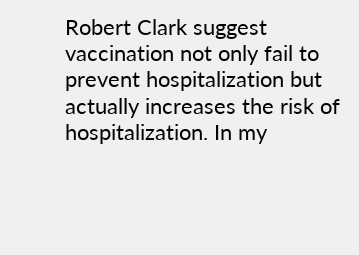Robert Clark suggest vaccination not only fail to prevent hospitalization but actually increases the risk of hospitalization. In my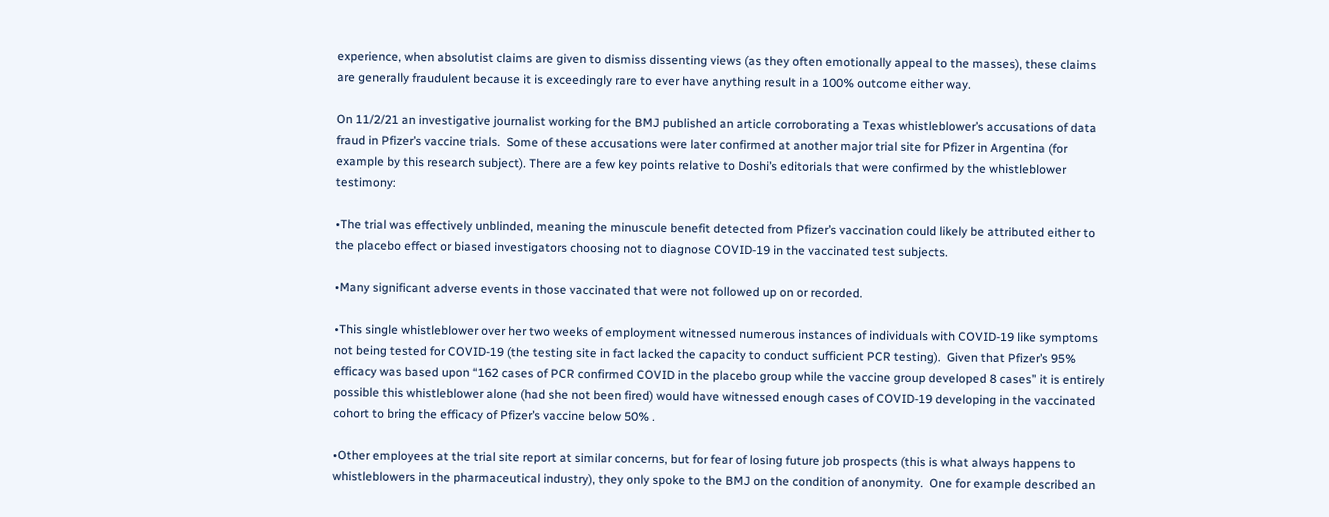experience, when absolutist claims are given to dismiss dissenting views (as they often emotionally appeal to the masses), these claims are generally fraudulent because it is exceedingly rare to ever have anything result in a 100% outcome either way.

On 11/2/21 an investigative journalist working for the BMJ published an article corroborating a Texas whistleblower’s accusations of data fraud in Pfizer’s vaccine trials.  Some of these accusations were later confirmed at another major trial site for Pfizer in Argentina (for example by this research subject). There are a few key points relative to Doshi’s editorials that were confirmed by the whistleblower testimony:

•The trial was effectively unblinded, meaning the minuscule benefit detected from Pfizer’s vaccination could likely be attributed either to the placebo effect or biased investigators choosing not to diagnose COVID-19 in the vaccinated test subjects.

•Many significant adverse events in those vaccinated that were not followed up on or recorded.

•This single whistleblower over her two weeks of employment witnessed numerous instances of individuals with COVID-19 like symptoms not being tested for COVID-19 (the testing site in fact lacked the capacity to conduct sufficient PCR testing).  Given that Pfizer’s 95% efficacy was based upon “162 cases of PCR confirmed COVID in the placebo group while the vaccine group developed 8 cases” it is entirely possible this whistleblower alone (had she not been fired) would have witnessed enough cases of COVID-19 developing in the vaccinated cohort to bring the efficacy of Pfizer’s vaccine below 50% .

•Other employees at the trial site report at similar concerns, but for fear of losing future job prospects (this is what always happens to whistleblowers in the pharmaceutical industry), they only spoke to the BMJ on the condition of anonymity.  One for example described an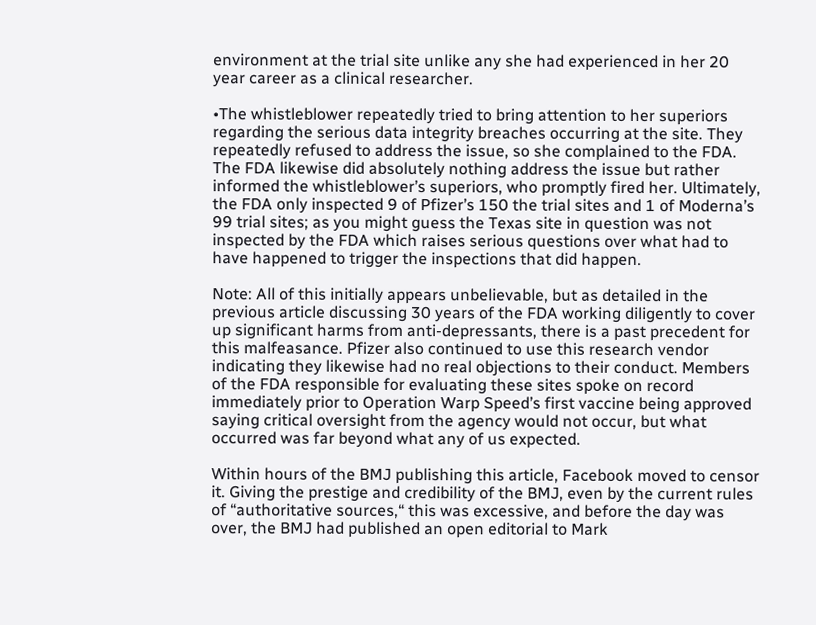environment at the trial site unlike any she had experienced in her 20 year career as a clinical researcher.

•The whistleblower repeatedly tried to bring attention to her superiors regarding the serious data integrity breaches occurring at the site. They repeatedly refused to address the issue, so she complained to the FDA. The FDA likewise did absolutely nothing address the issue but rather informed the whistleblower’s superiors, who promptly fired her. Ultimately, the FDA only inspected 9 of Pfizer’s 150 the trial sites and 1 of Moderna’s 99 trial sites; as you might guess the Texas site in question was not inspected by the FDA which raises serious questions over what had to have happened to trigger the inspections that did happen.

Note: All of this initially appears unbelievable, but as detailed in the previous article discussing 30 years of the FDA working diligently to cover up significant harms from anti-depressants, there is a past precedent for this malfeasance. Pfizer also continued to use this research vendor indicating they likewise had no real objections to their conduct. Members of the FDA responsible for evaluating these sites spoke on record immediately prior to Operation Warp Speed’s first vaccine being approved saying critical oversight from the agency would not occur, but what occurred was far beyond what any of us expected.

Within hours of the BMJ publishing this article, Facebook moved to censor it. Giving the prestige and credibility of the BMJ, even by the current rules of “authoritative sources,“ this was excessive, and before the day was over, the BMJ had published an open editorial to Mark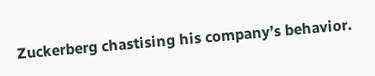Zuckerberg chastising his company’s behavior.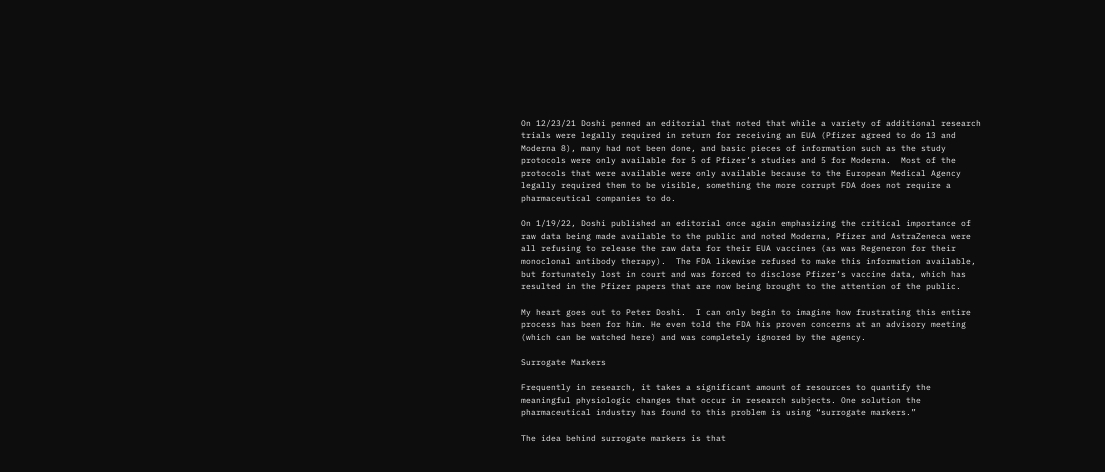On 12/23/21 Doshi penned an editorial that noted that while a variety of additional research trials were legally required in return for receiving an EUA (Pfizer agreed to do 13 and Moderna 8), many had not been done, and basic pieces of information such as the study protocols were only available for 5 of Pfizer’s studies and 5 for Moderna.  Most of the protocols that were available were only available because to the European Medical Agency legally required them to be visible, something the more corrupt FDA does not require a pharmaceutical companies to do.

On 1/19/22, Doshi published an editorial once again emphasizing the critical importance of raw data being made available to the public and noted Moderna, Pfizer and AstraZeneca were all refusing to release the raw data for their EUA vaccines (as was Regeneron for their monoclonal antibody therapy).  The FDA likewise refused to make this information available, but fortunately lost in court and was forced to disclose Pfizer’s vaccine data, which has resulted in the Pfizer papers that are now being brought to the attention of the public.

My heart goes out to Peter Doshi.  I can only begin to imagine how frustrating this entire process has been for him. He even told the FDA his proven concerns at an advisory meeting (which can be watched here) and was completely ignored by the agency.

Surrogate Markers

Frequently in research, it takes a significant amount of resources to quantify the meaningful physiologic changes that occur in research subjects. One solution the pharmaceutical industry has found to this problem is using “surrogate markers.”

The idea behind surrogate markers is that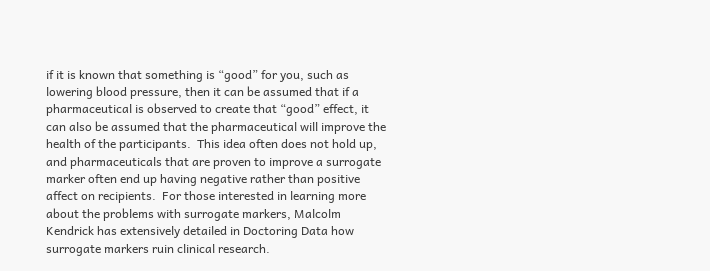if it is known that something is “good” for you, such as lowering blood pressure, then it can be assumed that if a pharmaceutical is observed to create that “good” effect, it can also be assumed that the pharmaceutical will improve the health of the participants.  This idea often does not hold up, and pharmaceuticals that are proven to improve a surrogate marker often end up having negative rather than positive affect on recipients.  For those interested in learning more about the problems with surrogate markers, Malcolm Kendrick has extensively detailed in Doctoring Data how surrogate markers ruin clinical research.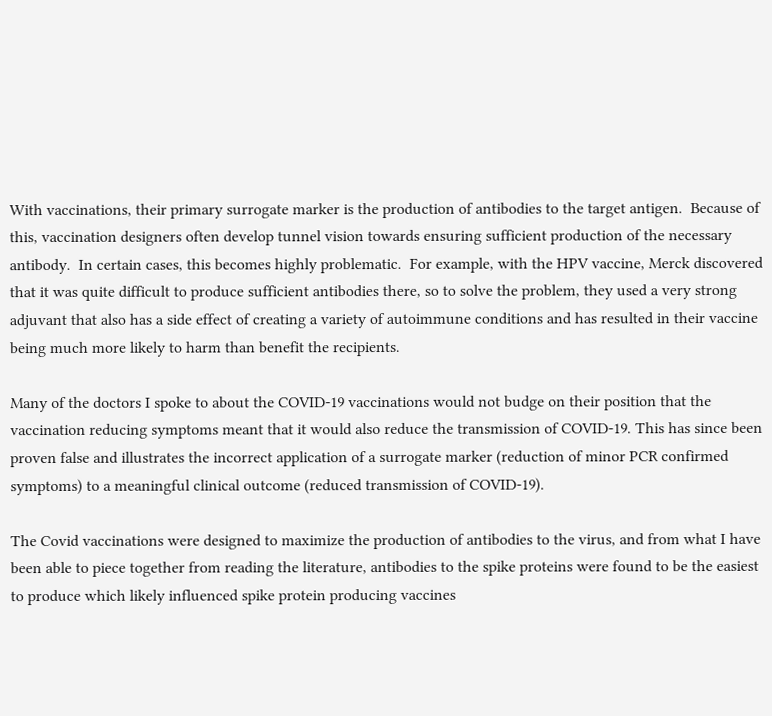With vaccinations, their primary surrogate marker is the production of antibodies to the target antigen.  Because of this, vaccination designers often develop tunnel vision towards ensuring sufficient production of the necessary antibody.  In certain cases, this becomes highly problematic.  For example, with the HPV vaccine, Merck discovered that it was quite difficult to produce sufficient antibodies there, so to solve the problem, they used a very strong adjuvant that also has a side effect of creating a variety of autoimmune conditions and has resulted in their vaccine being much more likely to harm than benefit the recipients.

Many of the doctors I spoke to about the COVID-19 vaccinations would not budge on their position that the vaccination reducing symptoms meant that it would also reduce the transmission of COVID-19. This has since been proven false and illustrates the incorrect application of a surrogate marker (reduction of minor PCR confirmed symptoms) to a meaningful clinical outcome (reduced transmission of COVID-19).

The Covid vaccinations were designed to maximize the production of antibodies to the virus, and from what I have been able to piece together from reading the literature, antibodies to the spike proteins were found to be the easiest to produce which likely influenced spike protein producing vaccines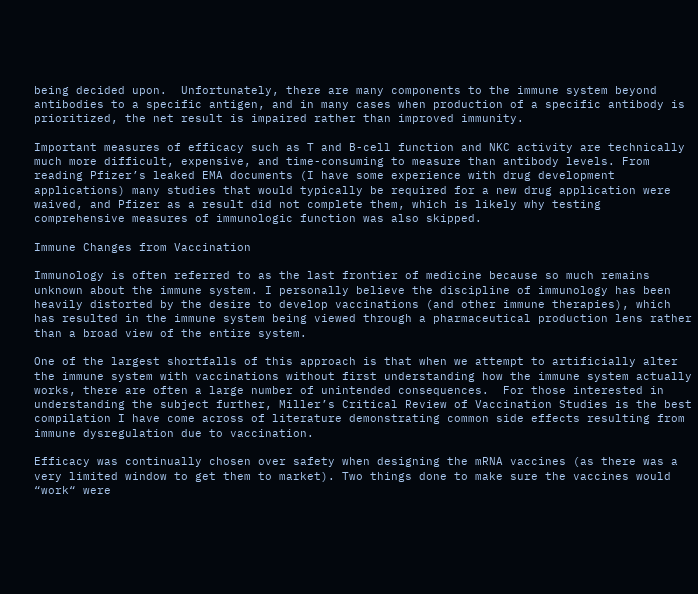being decided upon.  Unfortunately, there are many components to the immune system beyond antibodies to a specific antigen, and in many cases when production of a specific antibody is prioritized, the net result is impaired rather than improved immunity.

Important measures of efficacy such as T and B-cell function and NKC activity are technically much more difficult, expensive, and time-consuming to measure than antibody levels. From reading Pfizer’s leaked EMA documents (I have some experience with drug development applications) many studies that would typically be required for a new drug application were waived, and Pfizer as a result did not complete them, which is likely why testing comprehensive measures of immunologic function was also skipped.

Immune Changes from Vaccination

Immunology is often referred to as the last frontier of medicine because so much remains unknown about the immune system. I personally believe the discipline of immunology has been heavily distorted by the desire to develop vaccinations (and other immune therapies), which has resulted in the immune system being viewed through a pharmaceutical production lens rather than a broad view of the entire system.

One of the largest shortfalls of this approach is that when we attempt to artificially alter the immune system with vaccinations without first understanding how the immune system actually works, there are often a large number of unintended consequences.  For those interested in understanding the subject further, Miller’s Critical Review of Vaccination Studies is the best compilation I have come across of literature demonstrating common side effects resulting from immune dysregulation due to vaccination.

Efficacy was continually chosen over safety when designing the mRNA vaccines (as there was a very limited window to get them to market). Two things done to make sure the vaccines would “work“ were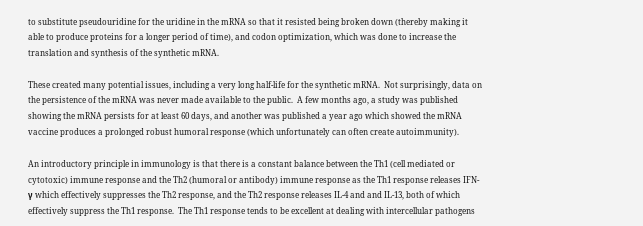to substitute pseudouridine for the uridine in the mRNA so that it resisted being broken down (thereby making it able to produce proteins for a longer period of time), and codon optimization, which was done to increase the translation and synthesis of the synthetic mRNA.

These created many potential issues, including a very long half-life for the synthetic mRNA.  Not surprisingly, data on the persistence of the mRNA was never made available to the public.  A few months ago, a study was published showing the mRNA persists for at least 60 days, and another was published a year ago which showed the mRNA vaccine produces a prolonged robust humoral response (which unfortunately can often create autoimmunity).

An introductory principle in immunology is that there is a constant balance between the Th1 (cell mediated or cytotoxic) immune response and the Th2 (humoral or antibody) immune response as the Th1 response releases IFN-γ which effectively suppresses the Th2 response, and the Th2 response releases IL-4 and and IL-13, both of which effectively suppress the Th1 response.  The Th1 response tends to be excellent at dealing with intercellular pathogens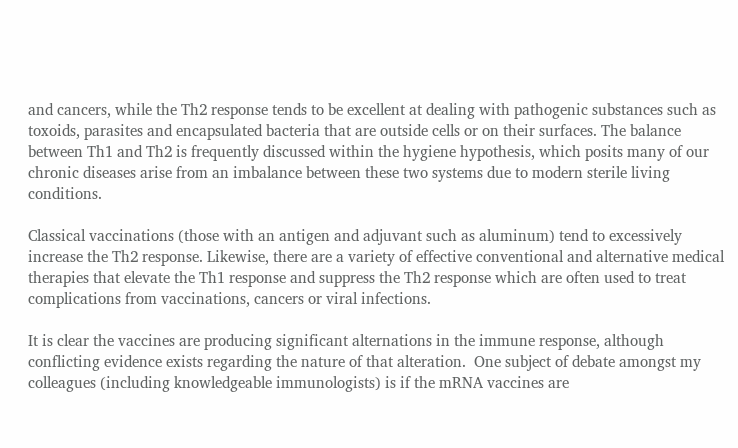and cancers, while the Th2 response tends to be excellent at dealing with pathogenic substances such as toxoids, parasites and encapsulated bacteria that are outside cells or on their surfaces. The balance between Th1 and Th2 is frequently discussed within the hygiene hypothesis, which posits many of our chronic diseases arise from an imbalance between these two systems due to modern sterile living conditions.

Classical vaccinations (those with an antigen and adjuvant such as aluminum) tend to excessively increase the Th2 response. Likewise, there are a variety of effective conventional and alternative medical therapies that elevate the Th1 response and suppress the Th2 response which are often used to treat complications from vaccinations, cancers or viral infections.

It is clear the vaccines are producing significant alternations in the immune response, although conflicting evidence exists regarding the nature of that alteration.  One subject of debate amongst my colleagues (including knowledgeable immunologists) is if the mRNA vaccines are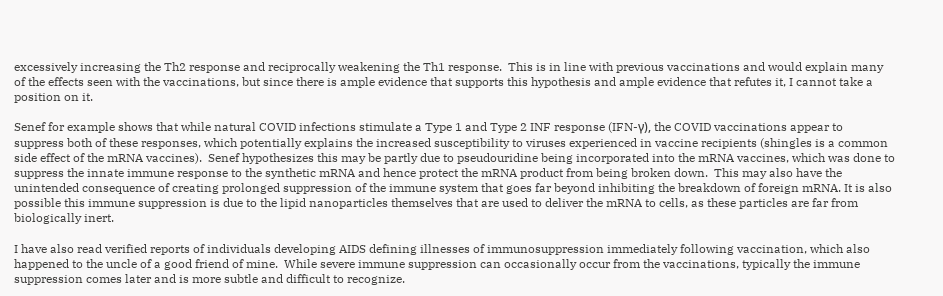excessively increasing the Th2 response and reciprocally weakening the Th1 response.  This is in line with previous vaccinations and would explain many of the effects seen with the vaccinations, but since there is ample evidence that supports this hypothesis and ample evidence that refutes it, I cannot take a position on it.

Senef for example shows that while natural COVID infections stimulate a Type 1 and Type 2 INF response (IFN-γ), the COVID vaccinations appear to suppress both of these responses, which potentially explains the increased susceptibility to viruses experienced in vaccine recipients (shingles is a common side effect of the mRNA vaccines).  Senef hypothesizes this may be partly due to pseudouridine being incorporated into the mRNA vaccines, which was done to suppress the innate immune response to the synthetic mRNA and hence protect the mRNA product from being broken down.  This may also have the unintended consequence of creating prolonged suppression of the immune system that goes far beyond inhibiting the breakdown of foreign mRNA. It is also possible this immune suppression is due to the lipid nanoparticles themselves that are used to deliver the mRNA to cells, as these particles are far from biologically inert.

I have also read verified reports of individuals developing AIDS defining illnesses of immunosuppression immediately following vaccination, which also happened to the uncle of a good friend of mine.  While severe immune suppression can occasionally occur from the vaccinations, typically the immune suppression comes later and is more subtle and difficult to recognize.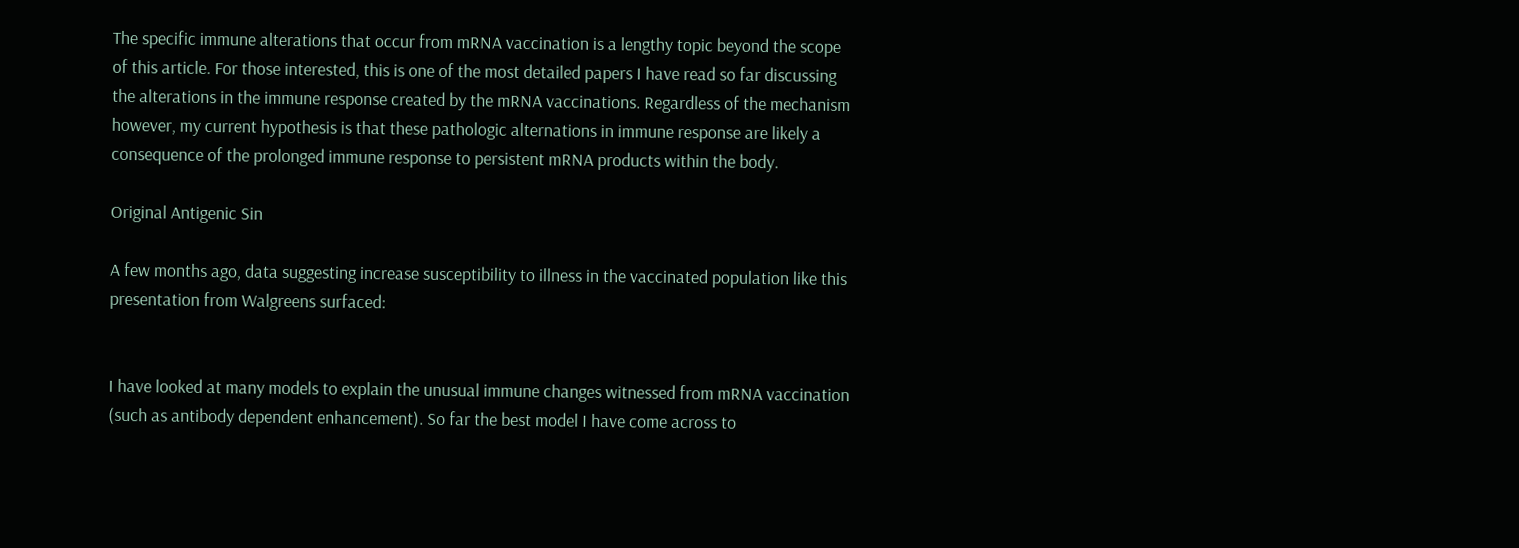The specific immune alterations that occur from mRNA vaccination is a lengthy topic beyond the scope of this article. For those interested, this is one of the most detailed papers I have read so far discussing the alterations in the immune response created by the mRNA vaccinations. Regardless of the mechanism however, my current hypothesis is that these pathologic alternations in immune response are likely a consequence of the prolonged immune response to persistent mRNA products within the body.

Original Antigenic Sin

A few months ago, data suggesting increase susceptibility to illness in the vaccinated population like this presentation from Walgreens surfaced:


I have looked at many models to explain the unusual immune changes witnessed from mRNA vaccination (such as antibody dependent enhancement). So far the best model I have come across to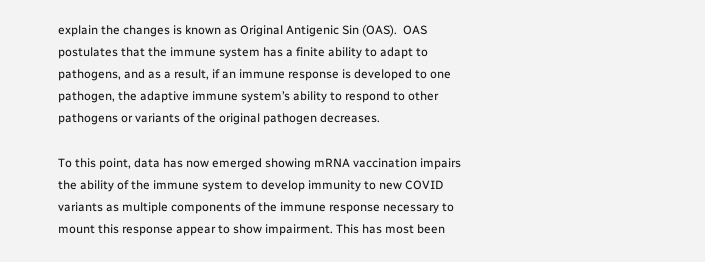explain the changes is known as Original Antigenic Sin (OAS).  OAS postulates that the immune system has a finite ability to adapt to pathogens, and as a result, if an immune response is developed to one pathogen, the adaptive immune system’s ability to respond to other pathogens or variants of the original pathogen decreases.

To this point, data has now emerged showing mRNA vaccination impairs the ability of the immune system to develop immunity to new COVID variants as multiple components of the immune response necessary to mount this response appear to show impairment. This has most been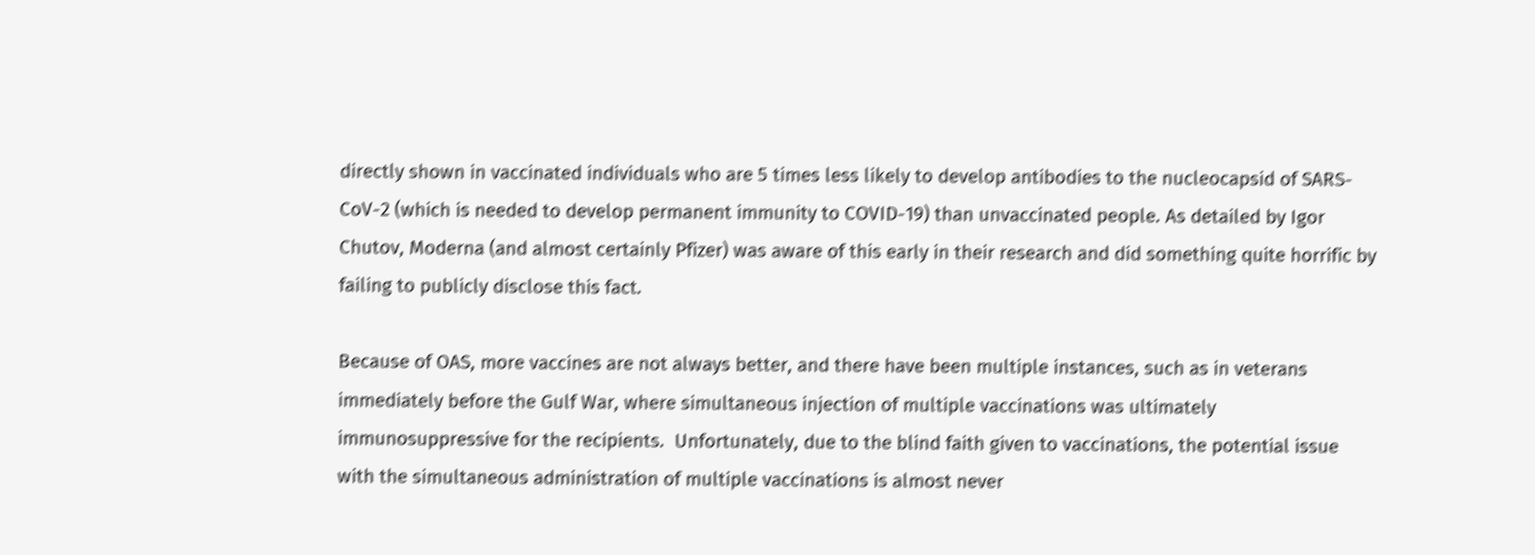directly shown in vaccinated individuals who are 5 times less likely to develop antibodies to the nucleocapsid of SARS-CoV-2 (which is needed to develop permanent immunity to COVID-19) than unvaccinated people. As detailed by Igor Chutov, Moderna (and almost certainly Pfizer) was aware of this early in their research and did something quite horrific by failing to publicly disclose this fact.

Because of OAS, more vaccines are not always better, and there have been multiple instances, such as in veterans immediately before the Gulf War, where simultaneous injection of multiple vaccinations was ultimately immunosuppressive for the recipients.  Unfortunately, due to the blind faith given to vaccinations, the potential issue with the simultaneous administration of multiple vaccinations is almost never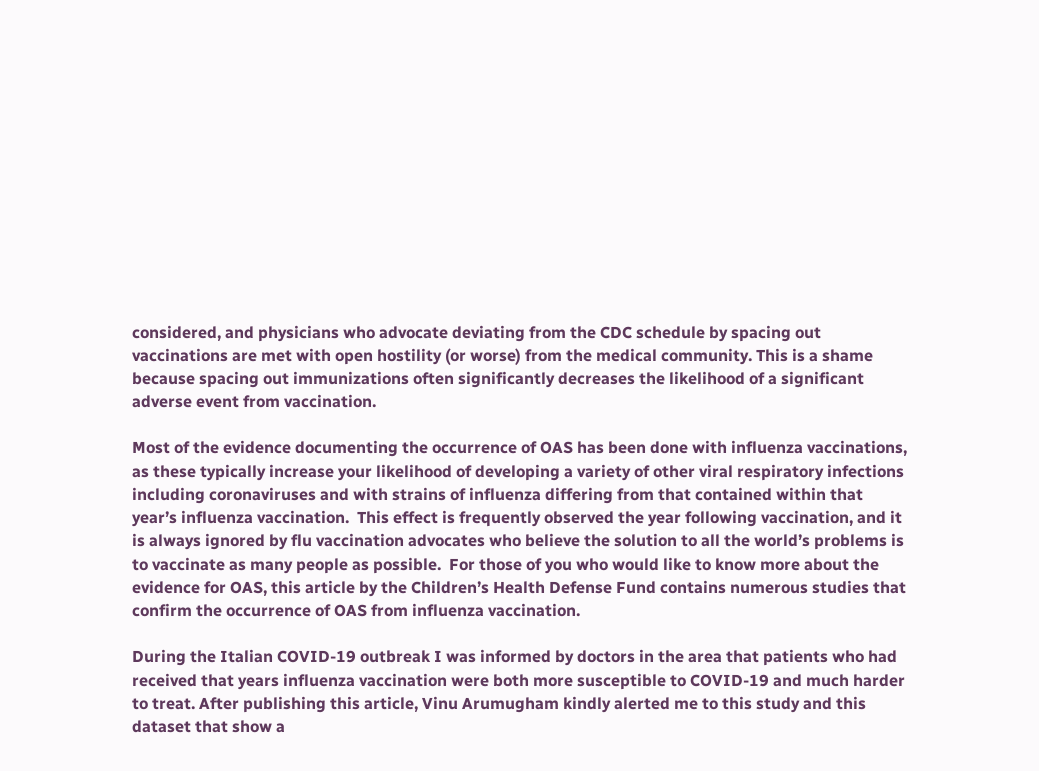considered, and physicians who advocate deviating from the CDC schedule by spacing out vaccinations are met with open hostility (or worse) from the medical community. This is a shame because spacing out immunizations often significantly decreases the likelihood of a significant adverse event from vaccination.

Most of the evidence documenting the occurrence of OAS has been done with influenza vaccinations, as these typically increase your likelihood of developing a variety of other viral respiratory infections including coronaviruses and with strains of influenza differing from that contained within that year’s influenza vaccination.  This effect is frequently observed the year following vaccination, and it is always ignored by flu vaccination advocates who believe the solution to all the world’s problems is to vaccinate as many people as possible.  For those of you who would like to know more about the evidence for OAS, this article by the Children’s Health Defense Fund contains numerous studies that confirm the occurrence of OAS from influenza vaccination.

During the Italian COVID-19 outbreak I was informed by doctors in the area that patients who had received that years influenza vaccination were both more susceptible to COVID-19 and much harder to treat. After publishing this article, Vinu Arumugham kindly alerted me to this study and this dataset that show a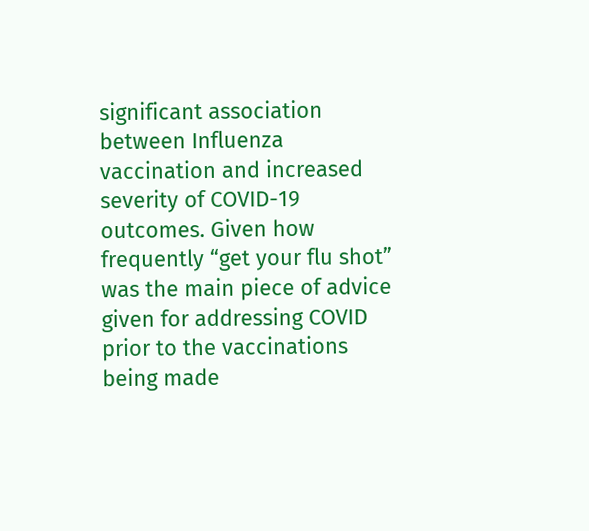significant association between Influenza vaccination and increased severity of COVID-19 outcomes. Given how frequently “get your flu shot” was the main piece of advice given for addressing COVID prior to the vaccinations being made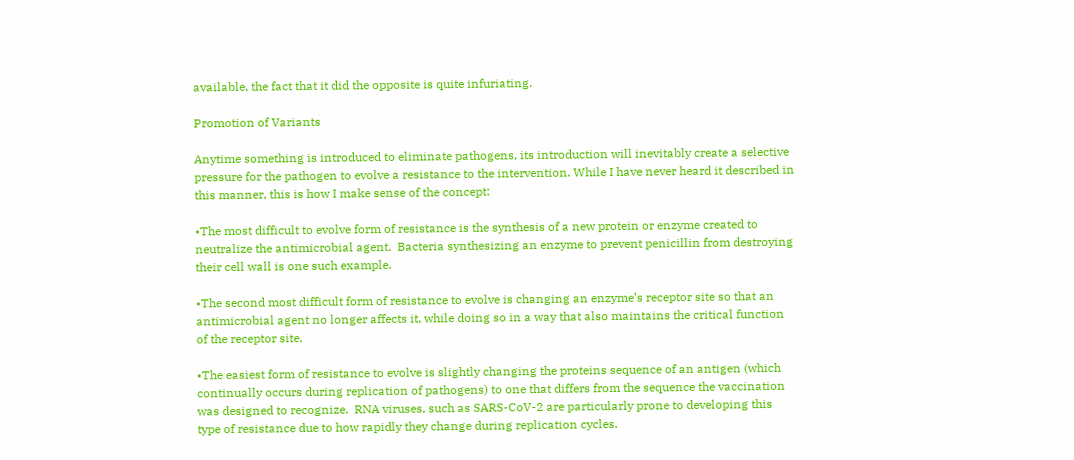available, the fact that it did the opposite is quite infuriating.

Promotion of Variants

Anytime something is introduced to eliminate pathogens, its introduction will inevitably create a selective pressure for the pathogen to evolve a resistance to the intervention. While I have never heard it described in this manner, this is how I make sense of the concept:

•The most difficult to evolve form of resistance is the synthesis of a new protein or enzyme created to neutralize the antimicrobial agent.  Bacteria synthesizing an enzyme to prevent penicillin from destroying their cell wall is one such example.

•The second most difficult form of resistance to evolve is changing an enzyme’s receptor site so that an antimicrobial agent no longer affects it, while doing so in a way that also maintains the critical function of the receptor site.

•The easiest form of resistance to evolve is slightly changing the proteins sequence of an antigen (which continually occurs during replication of pathogens) to one that differs from the sequence the vaccination was designed to recognize.  RNA viruses, such as SARS-CoV-2 are particularly prone to developing this type of resistance due to how rapidly they change during replication cycles.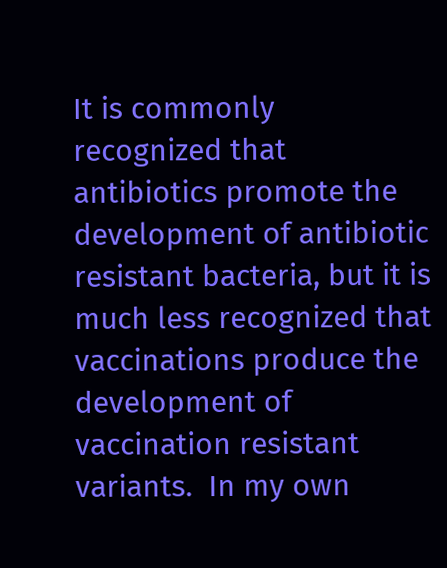It is commonly recognized that antibiotics promote the development of antibiotic resistant bacteria, but it is much less recognized that vaccinations produce the development of vaccination resistant variants.  In my own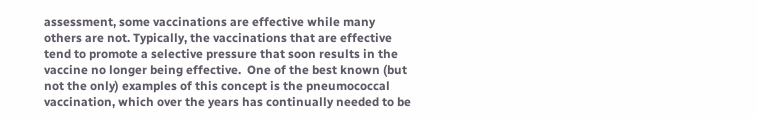assessment, some vaccinations are effective while many others are not. Typically, the vaccinations that are effective tend to promote a selective pressure that soon results in the vaccine no longer being effective.  One of the best known (but not the only) examples of this concept is the pneumococcal vaccination, which over the years has continually needed to be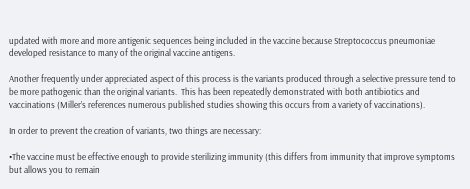updated with more and more antigenic sequences being included in the vaccine because Streptococcus pneumoniae developed resistance to many of the original vaccine antigens.

Another frequently under appreciated aspect of this process is the variants produced through a selective pressure tend to be more pathogenic than the original variants.  This has been repeatedly demonstrated with both antibiotics and vaccinations (Miller’s references numerous published studies showing this occurs from a variety of vaccinations).

In order to prevent the creation of variants, two things are necessary:

•The vaccine must be effective enough to provide sterilizing immunity (this differs from immunity that improve symptoms but allows you to remain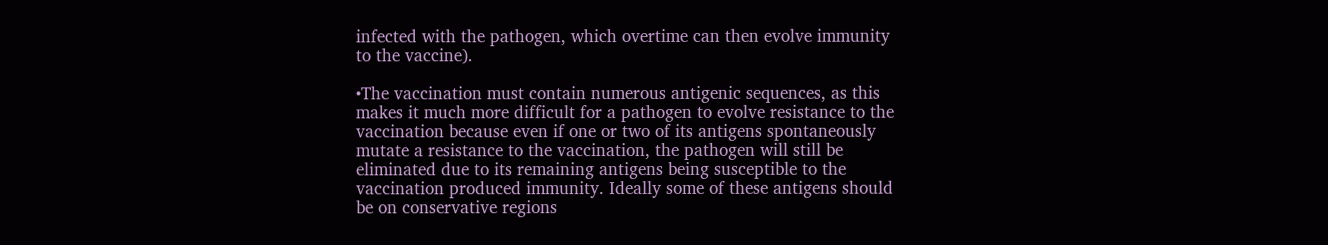infected with the pathogen, which overtime can then evolve immunity to the vaccine).

•The vaccination must contain numerous antigenic sequences, as this makes it much more difficult for a pathogen to evolve resistance to the vaccination because even if one or two of its antigens spontaneously mutate a resistance to the vaccination, the pathogen will still be eliminated due to its remaining antigens being susceptible to the vaccination produced immunity. Ideally some of these antigens should be on conservative regions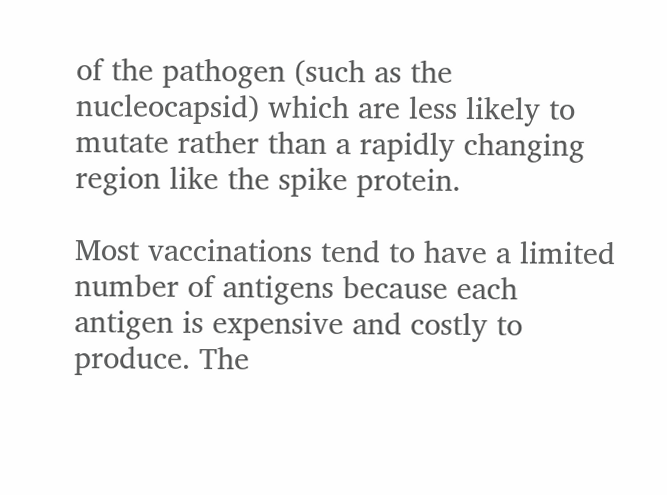of the pathogen (such as the nucleocapsid) which are less likely to mutate rather than a rapidly changing region like the spike protein.

Most vaccinations tend to have a limited number of antigens because each antigen is expensive and costly to produce. The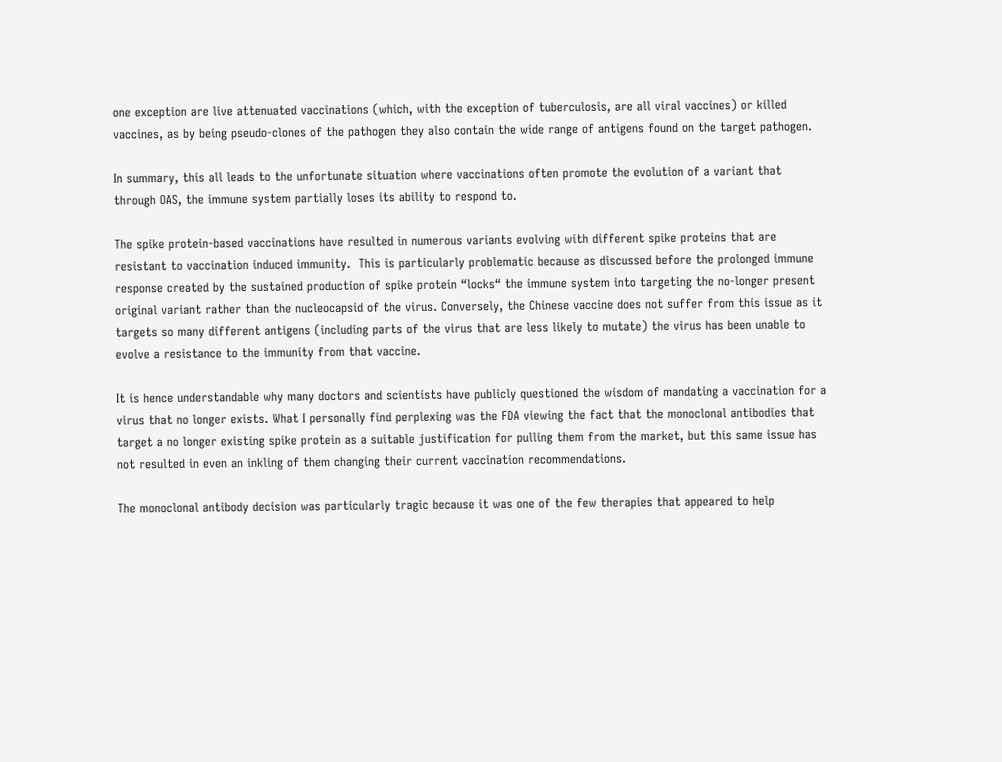one exception are live attenuated vaccinations (which, with the exception of tuberculosis, are all viral vaccines) or killed vaccines, as by being pseudo-clones of the pathogen they also contain the wide range of antigens found on the target pathogen.

In summary, this all leads to the unfortunate situation where vaccinations often promote the evolution of a variant that through OAS, the immune system partially loses its ability to respond to.

The spike protein-based vaccinations have resulted in numerous variants evolving with different spike proteins that are resistant to vaccination induced immunity.  This is particularly problematic because as discussed before the prolonged immune response created by the sustained production of spike protein “locks“ the immune system into targeting the no-longer present original variant rather than the nucleocapsid of the virus. Conversely, the Chinese vaccine does not suffer from this issue as it targets so many different antigens (including parts of the virus that are less likely to mutate) the virus has been unable to evolve a resistance to the immunity from that vaccine.

It is hence understandable why many doctors and scientists have publicly questioned the wisdom of mandating a vaccination for a virus that no longer exists. What I personally find perplexing was the FDA viewing the fact that the monoclonal antibodies that target a no longer existing spike protein as a suitable justification for pulling them from the market, but this same issue has not resulted in even an inkling of them changing their current vaccination recommendations.

The monoclonal antibody decision was particularly tragic because it was one of the few therapies that appeared to help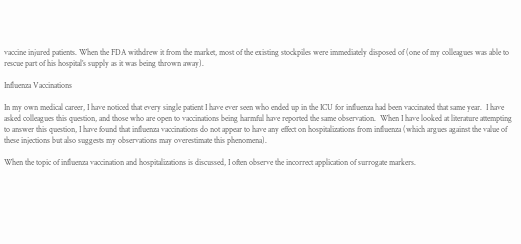vaccine injured patients. When the FDA withdrew it from the market, most of the existing stockpiles were immediately disposed of (one of my colleagues was able to rescue part of his hospital’s supply as it was being thrown away).

Influenza Vaccinations

In my own medical career, I have noticed that every single patient I have ever seen who ended up in the ICU for influenza had been vaccinated that same year.  I have asked colleagues this question, and those who are open to vaccinations being harmful have reported the same observation.  When I have looked at literature attempting to answer this question, I have found that influenza vaccinations do not appear to have any effect on hospitalizations from influenza (which argues against the value of these injections but also suggests my observations may overestimate this phenomena).

When the topic of influenza vaccination and hospitalizations is discussed, I often observe the incorrect application of surrogate markers.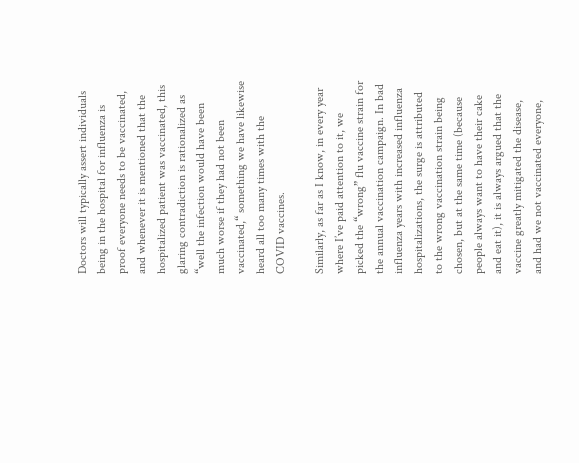Doctors will typically assert individuals being in the hospital for influenza is proof everyone needs to be vaccinated, and whenever it is mentioned that the hospitalized patient was vaccinated, this glaring contradiction is rationalized as “well the infection would have been much worse if they had not been vaccinated,“ something we have likewise heard all too many times with the COVID vaccines.

Similarly, as far as I know, in every year where I’ve paid attention to it, we picked the “wrong” flu vaccine strain for the annual vaccination campaign. In bad influenza years with increased influenza hospitalizations, the surge is attributed to the wrong vaccination strain being chosen, but at the same time (because people always want to have their cake and eat it), it is always argued that the vaccine greatly mitigated the disease, and had we not vaccinated everyone,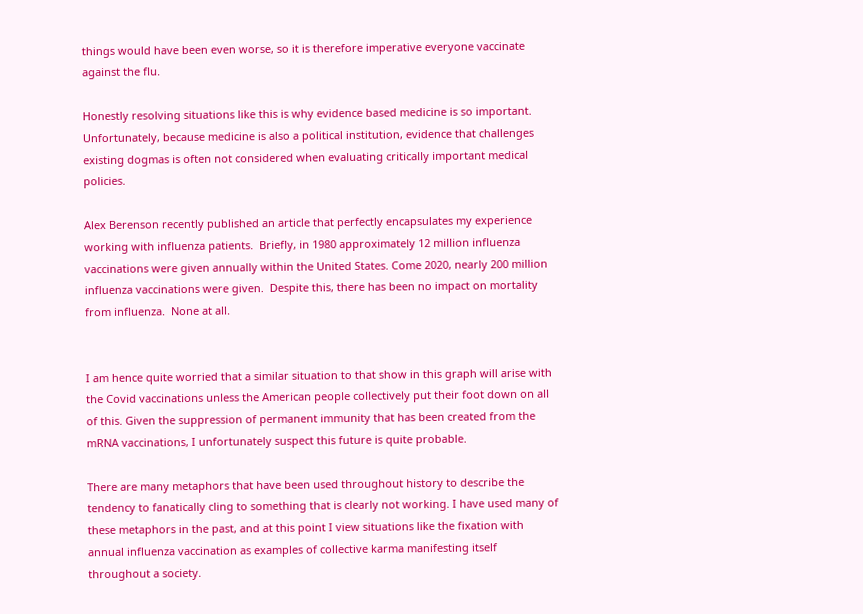things would have been even worse, so it is therefore imperative everyone vaccinate against the flu.

Honestly resolving situations like this is why evidence based medicine is so important. Unfortunately, because medicine is also a political institution, evidence that challenges existing dogmas is often not considered when evaluating critically important medical policies.

Alex Berenson recently published an article that perfectly encapsulates my experience working with influenza patients.  Briefly, in 1980 approximately 12 million influenza vaccinations were given annually within the United States. Come 2020, nearly 200 million influenza vaccinations were given.  Despite this, there has been no impact on mortality from influenza.  None at all.


I am hence quite worried that a similar situation to that show in this graph will arise with the Covid vaccinations unless the American people collectively put their foot down on all of this. Given the suppression of permanent immunity that has been created from the mRNA vaccinations, I unfortunately suspect this future is quite probable.

There are many metaphors that have been used throughout history to describe the tendency to fanatically cling to something that is clearly not working. I have used many of these metaphors in the past, and at this point I view situations like the fixation with annual influenza vaccination as examples of collective karma manifesting itself throughout a society.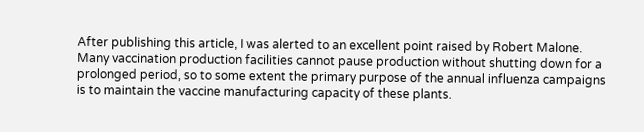After publishing this article, I was alerted to an excellent point raised by Robert Malone. Many vaccination production facilities cannot pause production without shutting down for a prolonged period, so to some extent the primary purpose of the annual influenza campaigns is to maintain the vaccine manufacturing capacity of these plants.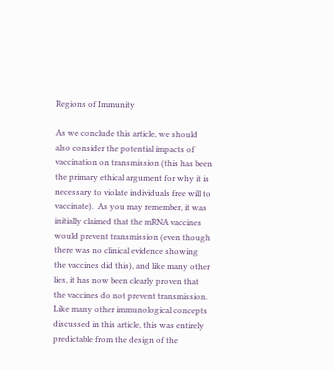Regions of Immunity

As we conclude this article, we should also consider the potential impacts of vaccination on transmission (this has been the primary ethical argument for why it is necessary to violate individuals free will to vaccinate).  As you may remember, it was initially claimed that the mRNA vaccines would prevent transmission (even though there was no clinical evidence showing the vaccines did this), and like many other lies, it has now been clearly proven that the vaccines do not prevent transmission. Like many other immunological concepts discussed in this article, this was entirely predictable from the design of the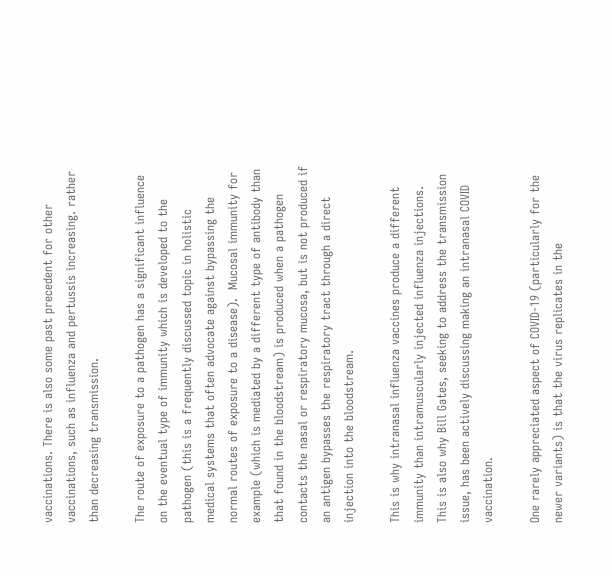vaccinations. There is also some past precedent for other vaccinations, such as influenza and pertussis increasing. rather than decreasing transmission.

The route of exposure to a pathogen has a significant influence on the eventual type of immunity which is developed to the pathogen (this is a frequently discussed topic in holistic medical systems that often advocate against bypassing the normal routes of exposure to a disease).  Mucosal immunity for example (which is mediated by a different type of antibody than that found in the bloodstream) is produced when a pathogen contacts the nasal or respiratory mucosa, but is not produced if an antigen bypasses the respiratory tract through a direct injection into the bloodstream.

This is why intranasal influenza vaccines produce a different immunity than intramuscularly injected influenza injections. This is also why Bill Gates, seeking to address the transmission issue, has been actively discussing making an intranasal COVID vaccination.

One rarely appreciated aspect of COVID-19 (particularly for the newer variants) is that the virus replicates in the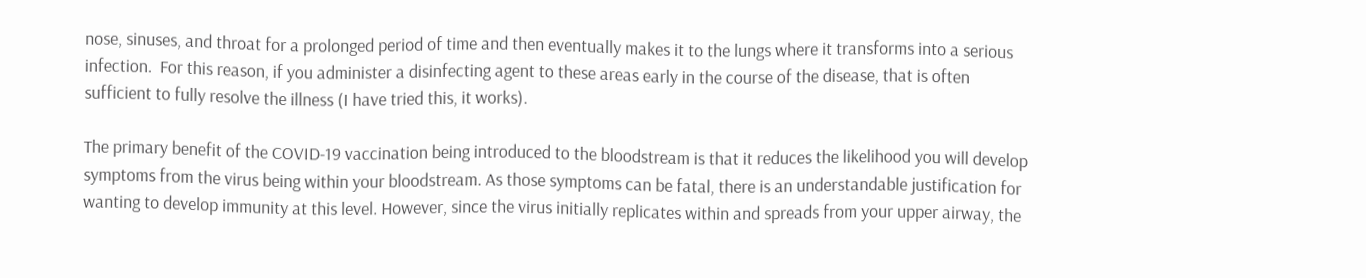nose, sinuses, and throat for a prolonged period of time and then eventually makes it to the lungs where it transforms into a serious infection.  For this reason, if you administer a disinfecting agent to these areas early in the course of the disease, that is often sufficient to fully resolve the illness (I have tried this, it works).

The primary benefit of the COVID-19 vaccination being introduced to the bloodstream is that it reduces the likelihood you will develop symptoms from the virus being within your bloodstream. As those symptoms can be fatal, there is an understandable justification for wanting to develop immunity at this level. However, since the virus initially replicates within and spreads from your upper airway, the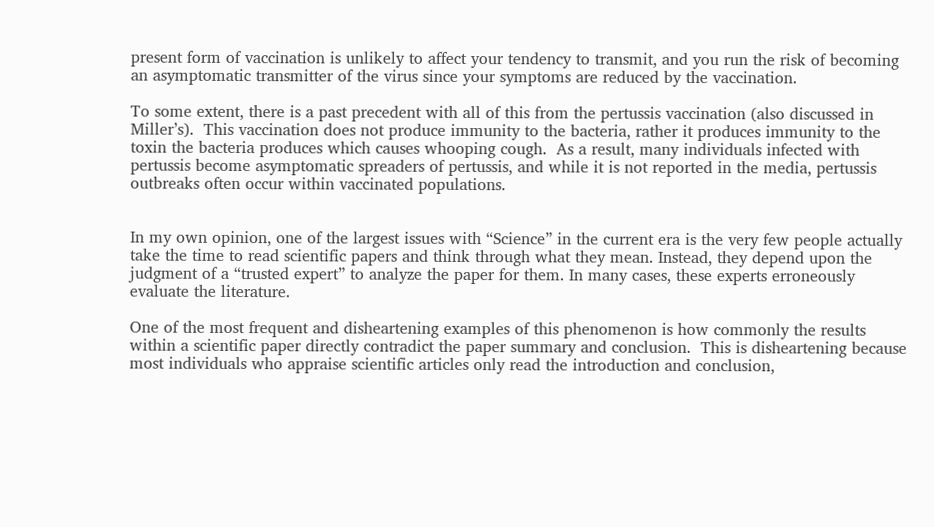present form of vaccination is unlikely to affect your tendency to transmit, and you run the risk of becoming an asymptomatic transmitter of the virus since your symptoms are reduced by the vaccination.

To some extent, there is a past precedent with all of this from the pertussis vaccination (also discussed in Miller’s).  This vaccination does not produce immunity to the bacteria, rather it produces immunity to the toxin the bacteria produces which causes whooping cough.  As a result, many individuals infected with pertussis become asymptomatic spreaders of pertussis, and while it is not reported in the media, pertussis outbreaks often occur within vaccinated populations.


In my own opinion, one of the largest issues with “Science” in the current era is the very few people actually take the time to read scientific papers and think through what they mean. Instead, they depend upon the judgment of a “trusted expert” to analyze the paper for them. In many cases, these experts erroneously evaluate the literature.

One of the most frequent and disheartening examples of this phenomenon is how commonly the results within a scientific paper directly contradict the paper summary and conclusion.  This is disheartening because most individuals who appraise scientific articles only read the introduction and conclusion,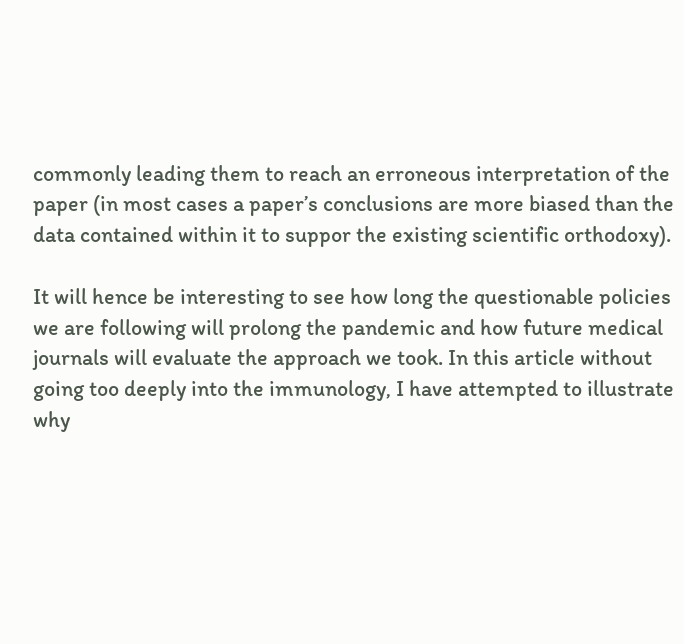commonly leading them to reach an erroneous interpretation of the paper (in most cases a paper’s conclusions are more biased than the data contained within it to suppor the existing scientific orthodoxy).

It will hence be interesting to see how long the questionable policies we are following will prolong the pandemic and how future medical journals will evaluate the approach we took. In this article without going too deeply into the immunology, I have attempted to illustrate why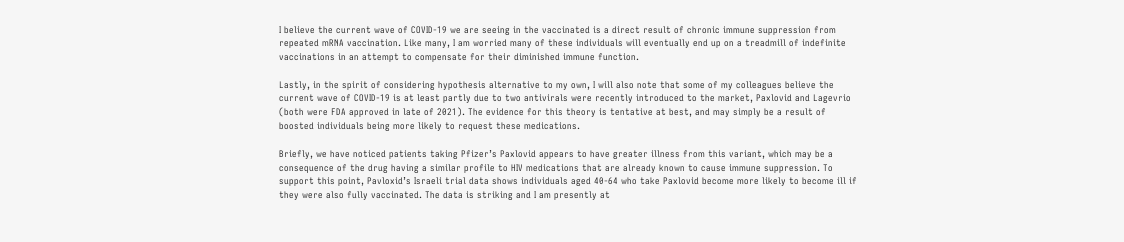I believe the current wave of COVID-19 we are seeing in the vaccinated is a direct result of chronic immune suppression from repeated mRNA vaccination. Like many, I am worried many of these individuals will eventually end up on a treadmill of indefinite vaccinations in an attempt to compensate for their diminished immune function.

Lastly, in the spirit of considering hypothesis alternative to my own, I will also note that some of my colleagues believe the current wave of COVID-19 is at least partly due to two antivirals were recently introduced to the market, Paxlovid and Lagevrio (both were FDA approved in late of 2021). The evidence for this theory is tentative at best, and may simply be a result of boosted individuals being more likely to request these medications.

Briefly, we have noticed patients taking Pfizer’s Paxlovid appears to have greater illness from this variant, which may be a consequence of the drug having a similar profile to HIV medications that are already known to cause immune suppression. To support this point, Pavloxid’s Israeli trial data shows individuals aged 40-64 who take Paxlovid become more likely to become ill if they were also fully vaccinated. The data is striking and I am presently at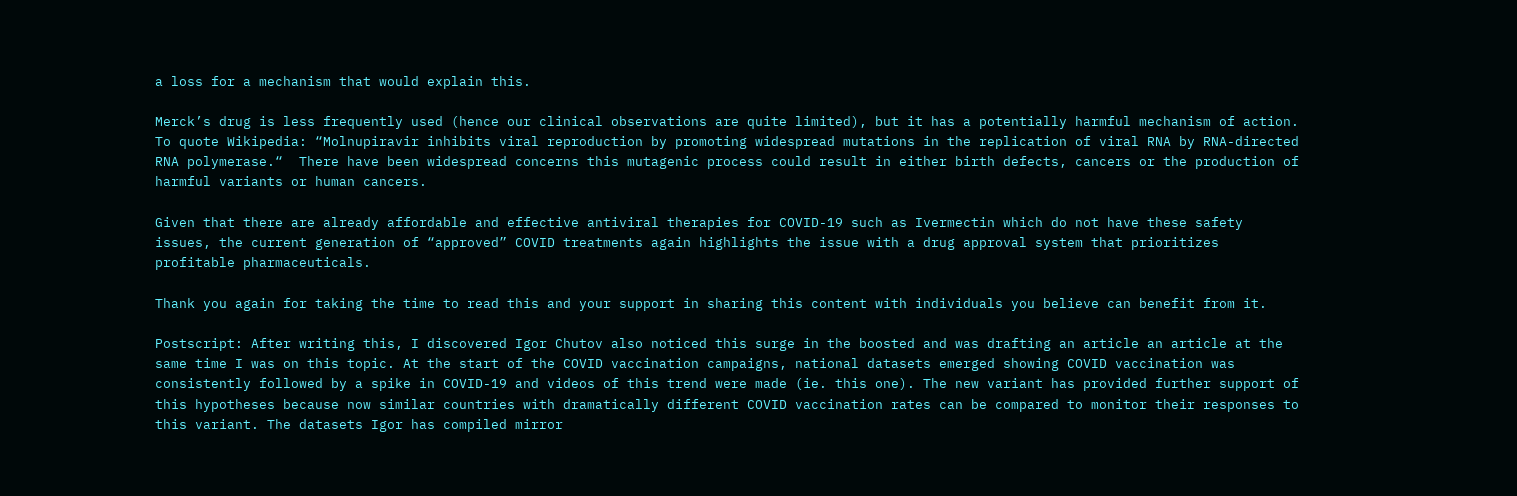a loss for a mechanism that would explain this.

Merck’s drug is less frequently used (hence our clinical observations are quite limited), but it has a potentially harmful mechanism of action.  To quote Wikipedia: “Molnupiravir inhibits viral reproduction by promoting widespread mutations in the replication of viral RNA by RNA-directed RNA polymerase.“  There have been widespread concerns this mutagenic process could result in either birth defects, cancers or the production of harmful variants or human cancers.

Given that there are already affordable and effective antiviral therapies for COVID-19 such as Ivermectin which do not have these safety issues, the current generation of “approved” COVID treatments again highlights the issue with a drug approval system that prioritizes profitable pharmaceuticals.

Thank you again for taking the time to read this and your support in sharing this content with individuals you believe can benefit from it.

Postscript: After writing this, I discovered Igor Chutov also noticed this surge in the boosted and was drafting an article an article at the same time I was on this topic. At the start of the COVID vaccination campaigns, national datasets emerged showing COVID vaccination was consistently followed by a spike in COVID-19 and videos of this trend were made (ie. this one). The new variant has provided further support of this hypotheses because now similar countries with dramatically different COVID vaccination rates can be compared to monitor their responses to this variant. The datasets Igor has compiled mirror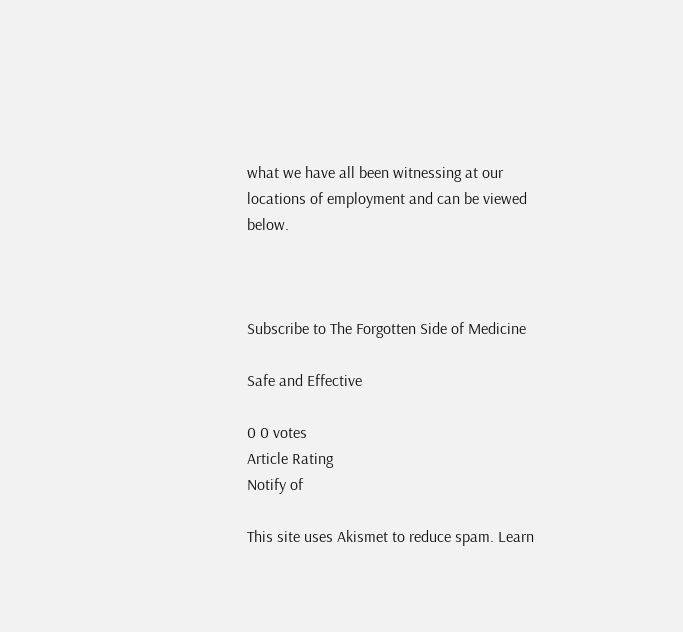what we have all been witnessing at our locations of employment and can be viewed below.



Subscribe to The Forgotten Side of Medicine

Safe and Effective

0 0 votes
Article Rating
Notify of

This site uses Akismet to reduce spam. Learn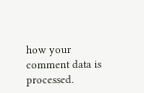how your comment data is processed.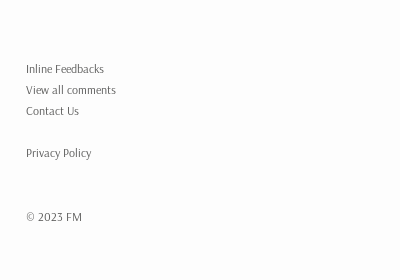Inline Feedbacks
View all comments
Contact Us

Privacy Policy


© 2023 FM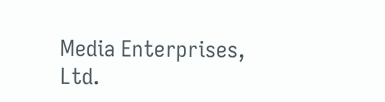Media Enterprises, Ltd.